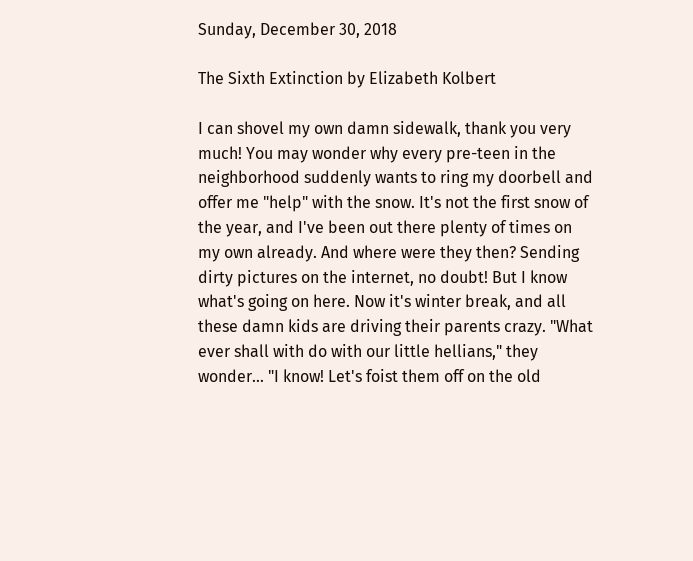Sunday, December 30, 2018

The Sixth Extinction by Elizabeth Kolbert

I can shovel my own damn sidewalk, thank you very much! You may wonder why every pre-teen in the neighborhood suddenly wants to ring my doorbell and offer me "help" with the snow. It's not the first snow of the year, and I've been out there plenty of times on my own already. And where were they then? Sending dirty pictures on the internet, no doubt! But I know what's going on here. Now it's winter break, and all these damn kids are driving their parents crazy. "What ever shall with do with our little hellians," they wonder... "I know! Let's foist them off on the old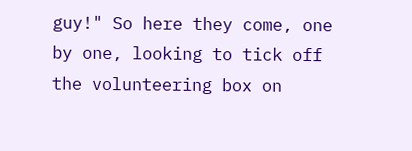guy!" So here they come, one by one, looking to tick off the volunteering box on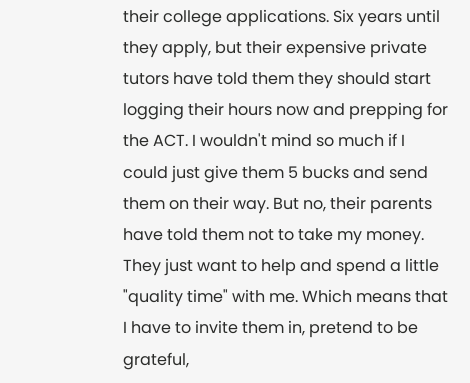their college applications. Six years until they apply, but their expensive private tutors have told them they should start logging their hours now and prepping for the ACT. I wouldn't mind so much if I could just give them 5 bucks and send them on their way. But no, their parents have told them not to take my money. They just want to help and spend a little "quality time" with me. Which means that I have to invite them in, pretend to be grateful,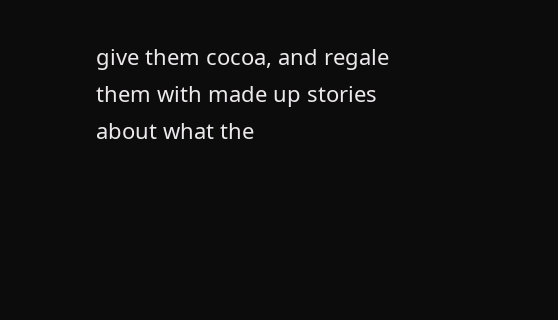give them cocoa, and regale them with made up stories about what the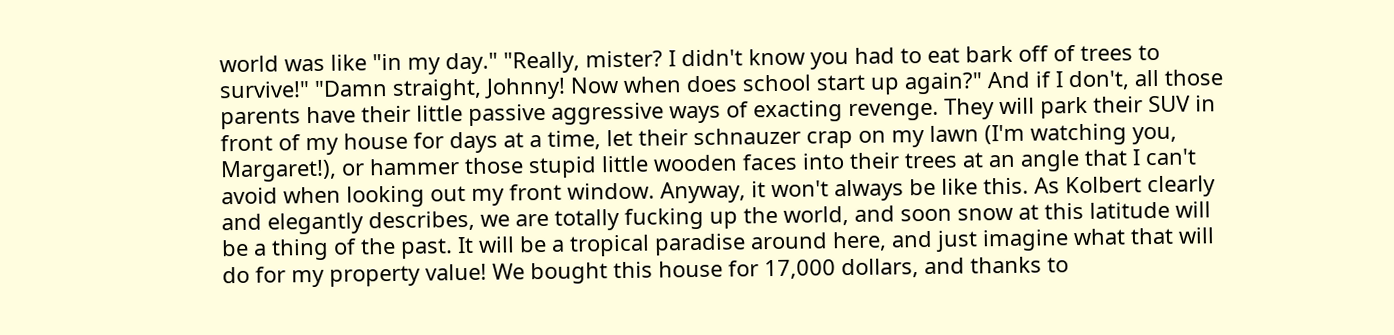world was like "in my day." "Really, mister? I didn't know you had to eat bark off of trees to survive!" "Damn straight, Johnny! Now when does school start up again?" And if I don't, all those parents have their little passive aggressive ways of exacting revenge. They will park their SUV in front of my house for days at a time, let their schnauzer crap on my lawn (I'm watching you, Margaret!), or hammer those stupid little wooden faces into their trees at an angle that I can't avoid when looking out my front window. Anyway, it won't always be like this. As Kolbert clearly and elegantly describes, we are totally fucking up the world, and soon snow at this latitude will be a thing of the past. It will be a tropical paradise around here, and just imagine what that will do for my property value! We bought this house for 17,000 dollars, and thanks to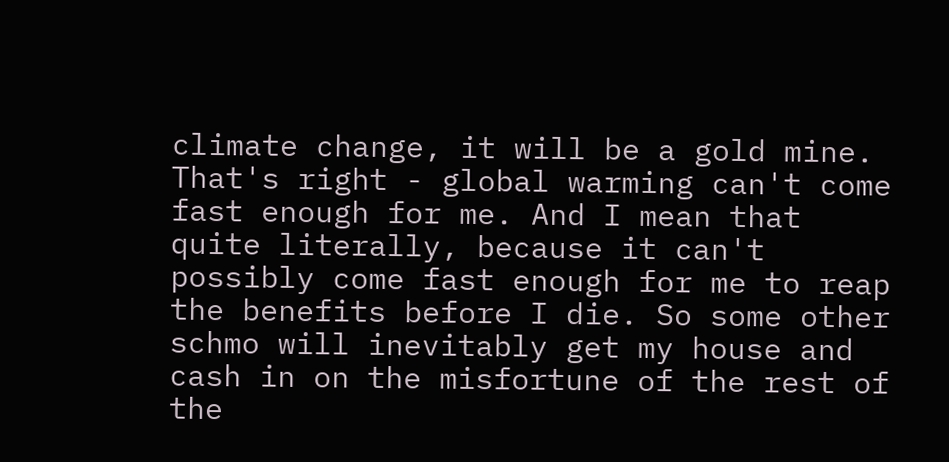climate change, it will be a gold mine. That's right - global warming can't come fast enough for me. And I mean that quite literally, because it can't possibly come fast enough for me to reap the benefits before I die. So some other schmo will inevitably get my house and cash in on the misfortune of the rest of the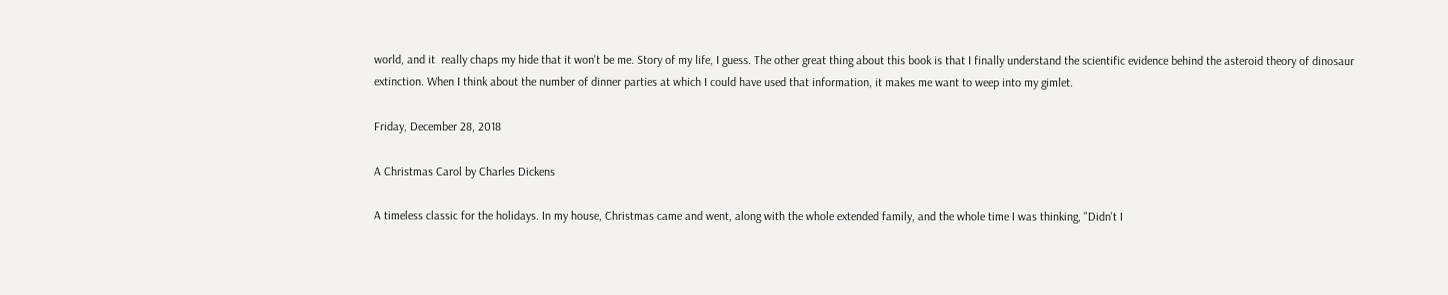world, and it  really chaps my hide that it won't be me. Story of my life, I guess. The other great thing about this book is that I finally understand the scientific evidence behind the asteroid theory of dinosaur extinction. When I think about the number of dinner parties at which I could have used that information, it makes me want to weep into my gimlet.

Friday, December 28, 2018

A Christmas Carol by Charles Dickens

A timeless classic for the holidays. In my house, Christmas came and went, along with the whole extended family, and the whole time I was thinking, "Didn't I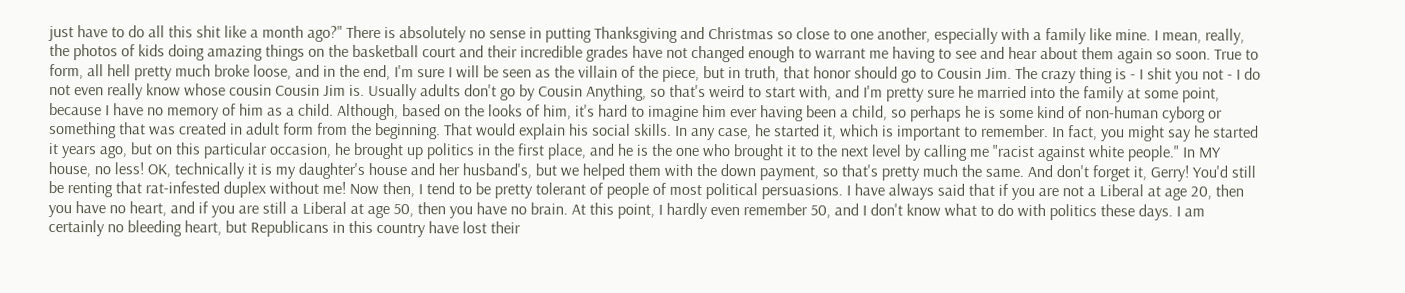just have to do all this shit like a month ago?" There is absolutely no sense in putting Thanksgiving and Christmas so close to one another, especially with a family like mine. I mean, really, the photos of kids doing amazing things on the basketball court and their incredible grades have not changed enough to warrant me having to see and hear about them again so soon. True to form, all hell pretty much broke loose, and in the end, I'm sure I will be seen as the villain of the piece, but in truth, that honor should go to Cousin Jim. The crazy thing is - I shit you not - I do not even really know whose cousin Cousin Jim is. Usually adults don't go by Cousin Anything, so that's weird to start with, and I'm pretty sure he married into the family at some point, because I have no memory of him as a child. Although, based on the looks of him, it's hard to imagine him ever having been a child, so perhaps he is some kind of non-human cyborg or something that was created in adult form from the beginning. That would explain his social skills. In any case, he started it, which is important to remember. In fact, you might say he started it years ago, but on this particular occasion, he brought up politics in the first place, and he is the one who brought it to the next level by calling me "racist against white people." In MY house, no less! OK, technically it is my daughter's house and her husband's, but we helped them with the down payment, so that's pretty much the same. And don't forget it, Gerry! You'd still be renting that rat-infested duplex without me! Now then, I tend to be pretty tolerant of people of most political persuasions. I have always said that if you are not a Liberal at age 20, then you have no heart, and if you are still a Liberal at age 50, then you have no brain. At this point, I hardly even remember 50, and I don't know what to do with politics these days. I am certainly no bleeding heart, but Republicans in this country have lost their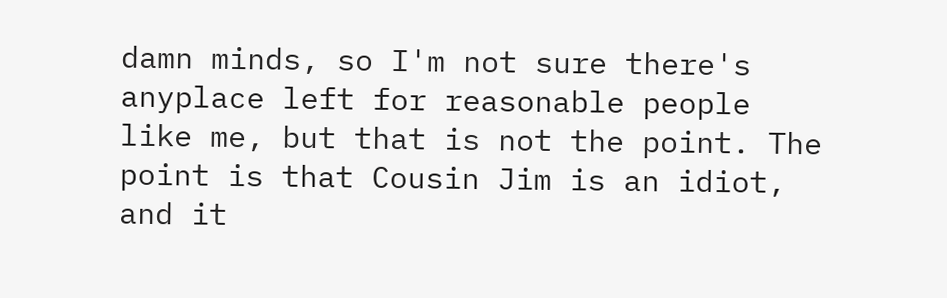damn minds, so I'm not sure there's anyplace left for reasonable people like me, but that is not the point. The point is that Cousin Jim is an idiot, and it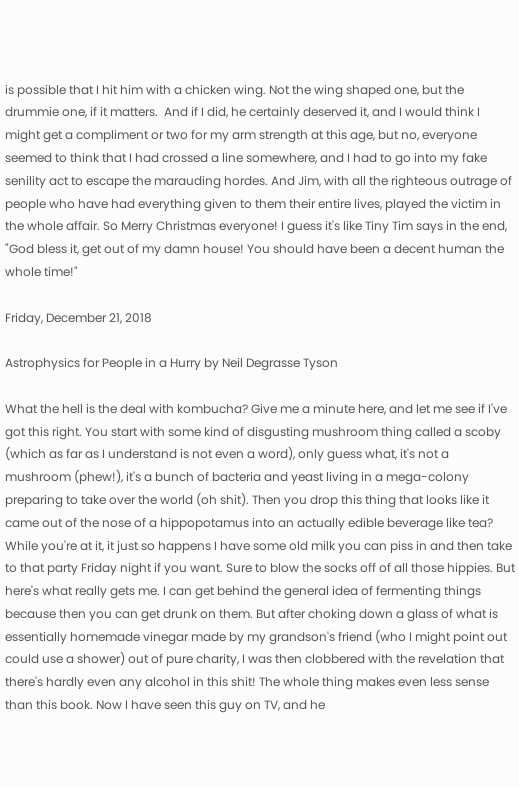is possible that I hit him with a chicken wing. Not the wing shaped one, but the drummie one, if it matters.  And if I did, he certainly deserved it, and I would think I might get a compliment or two for my arm strength at this age, but no, everyone seemed to think that I had crossed a line somewhere, and I had to go into my fake senility act to escape the marauding hordes. And Jim, with all the righteous outrage of people who have had everything given to them their entire lives, played the victim in the whole affair. So Merry Christmas everyone! I guess it's like Tiny Tim says in the end, "God bless it, get out of my damn house! You should have been a decent human the whole time!"

Friday, December 21, 2018

Astrophysics for People in a Hurry by Neil Degrasse Tyson

What the hell is the deal with kombucha? Give me a minute here, and let me see if I've got this right. You start with some kind of disgusting mushroom thing called a scoby (which as far as I understand is not even a word), only guess what, it's not a mushroom (phew!), it's a bunch of bacteria and yeast living in a mega-colony preparing to take over the world (oh shit). Then you drop this thing that looks like it came out of the nose of a hippopotamus into an actually edible beverage like tea? While you're at it, it just so happens I have some old milk you can piss in and then take to that party Friday night if you want. Sure to blow the socks off of all those hippies. But here's what really gets me. I can get behind the general idea of fermenting things because then you can get drunk on them. But after choking down a glass of what is essentially homemade vinegar made by my grandson's friend (who I might point out could use a shower) out of pure charity, I was then clobbered with the revelation that there's hardly even any alcohol in this shit! The whole thing makes even less sense than this book. Now I have seen this guy on TV, and he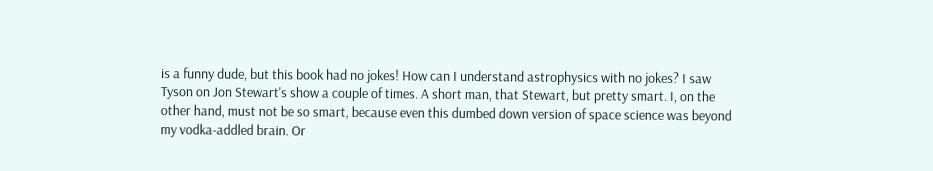is a funny dude, but this book had no jokes! How can I understand astrophysics with no jokes? I saw Tyson on Jon Stewart's show a couple of times. A short man, that Stewart, but pretty smart. I, on the other hand, must not be so smart, because even this dumbed down version of space science was beyond my vodka-addled brain. Or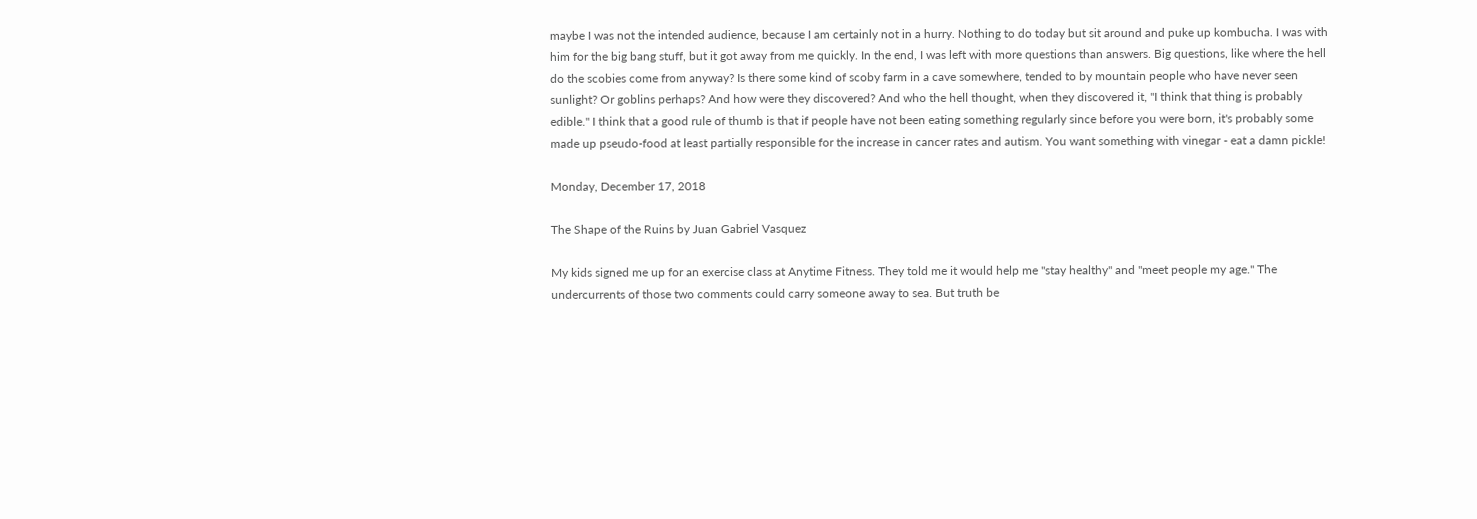maybe I was not the intended audience, because I am certainly not in a hurry. Nothing to do today but sit around and puke up kombucha. I was with him for the big bang stuff, but it got away from me quickly. In the end, I was left with more questions than answers. Big questions, like where the hell do the scobies come from anyway? Is there some kind of scoby farm in a cave somewhere, tended to by mountain people who have never seen sunlight? Or goblins perhaps? And how were they discovered? And who the hell thought, when they discovered it, "I think that thing is probably edible." I think that a good rule of thumb is that if people have not been eating something regularly since before you were born, it's probably some made up pseudo-food at least partially responsible for the increase in cancer rates and autism. You want something with vinegar - eat a damn pickle!

Monday, December 17, 2018

The Shape of the Ruins by Juan Gabriel Vasquez

My kids signed me up for an exercise class at Anytime Fitness. They told me it would help me "stay healthy" and "meet people my age." The undercurrents of those two comments could carry someone away to sea. But truth be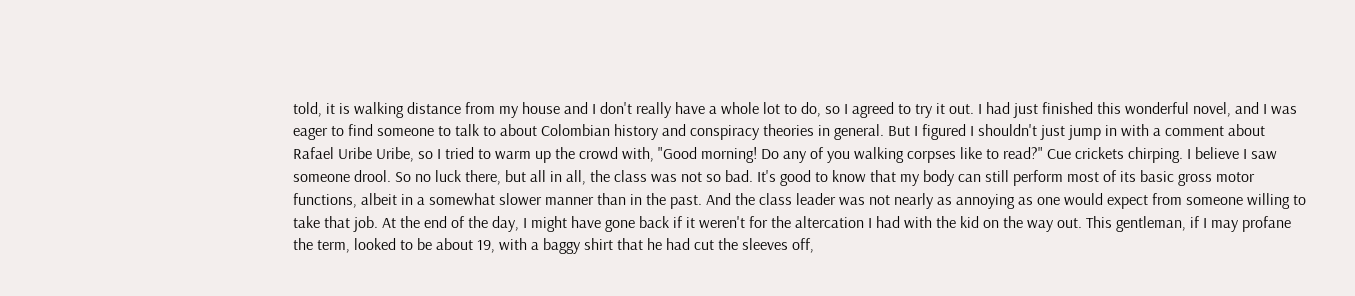told, it is walking distance from my house and I don't really have a whole lot to do, so I agreed to try it out. I had just finished this wonderful novel, and I was eager to find someone to talk to about Colombian history and conspiracy theories in general. But I figured I shouldn't just jump in with a comment about Rafael Uribe Uribe, so I tried to warm up the crowd with, "Good morning! Do any of you walking corpses like to read?" Cue crickets chirping. I believe I saw someone drool. So no luck there, but all in all, the class was not so bad. It's good to know that my body can still perform most of its basic gross motor functions, albeit in a somewhat slower manner than in the past. And the class leader was not nearly as annoying as one would expect from someone willing to take that job. At the end of the day, I might have gone back if it weren't for the altercation I had with the kid on the way out. This gentleman, if I may profane the term, looked to be about 19, with a baggy shirt that he had cut the sleeves off,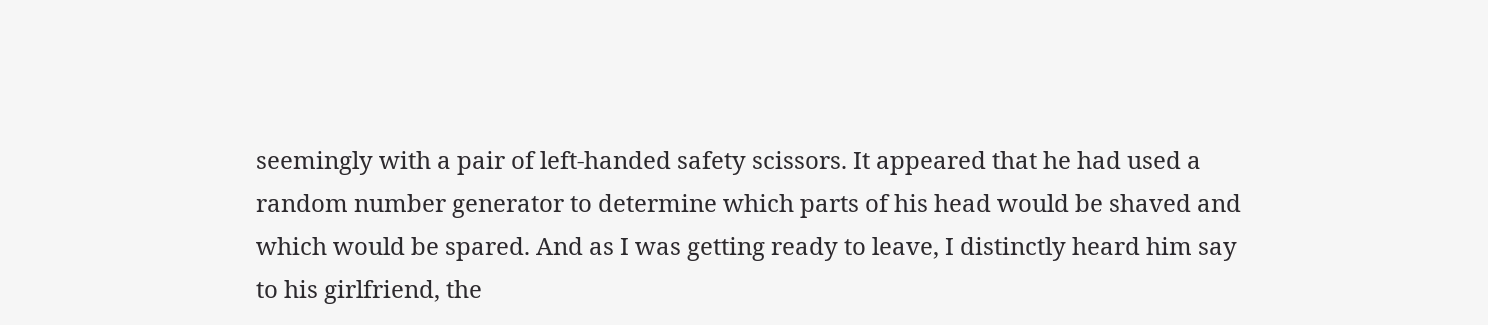seemingly with a pair of left-handed safety scissors. It appeared that he had used a random number generator to determine which parts of his head would be shaved and which would be spared. And as I was getting ready to leave, I distinctly heard him say to his girlfriend, the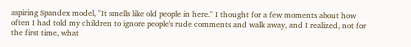aspiring Spandex model, "It smells like old people in here." I thought for a few moments about how often I had told my children to ignore people's rude comments and walk away, and I realized, not for the first time, what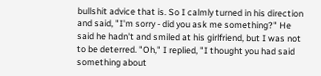bullshit advice that is. So I calmly turned in his direction and said, "I'm sorry - did you ask me something?" He said he hadn't and smiled at his girlfriend, but I was not to be deterred. "Oh," I replied, "I thought you had said something about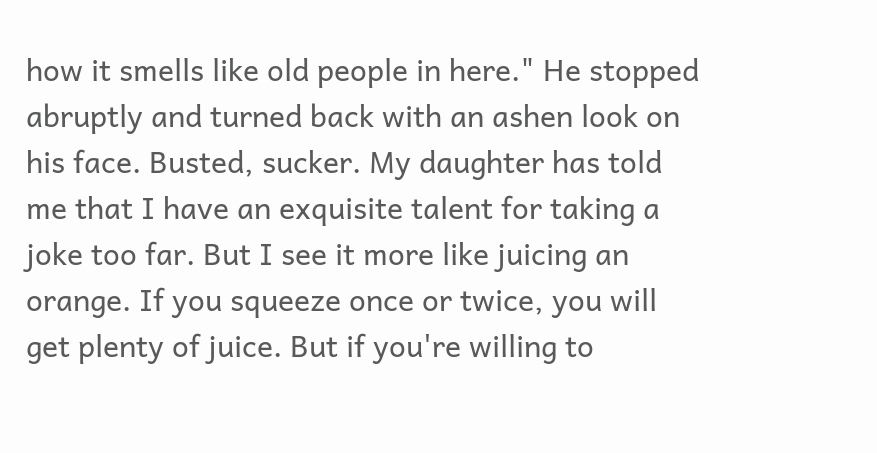how it smells like old people in here." He stopped abruptly and turned back with an ashen look on his face. Busted, sucker. My daughter has told me that I have an exquisite talent for taking a joke too far. But I see it more like juicing an orange. If you squeeze once or twice, you will get plenty of juice. But if you're willing to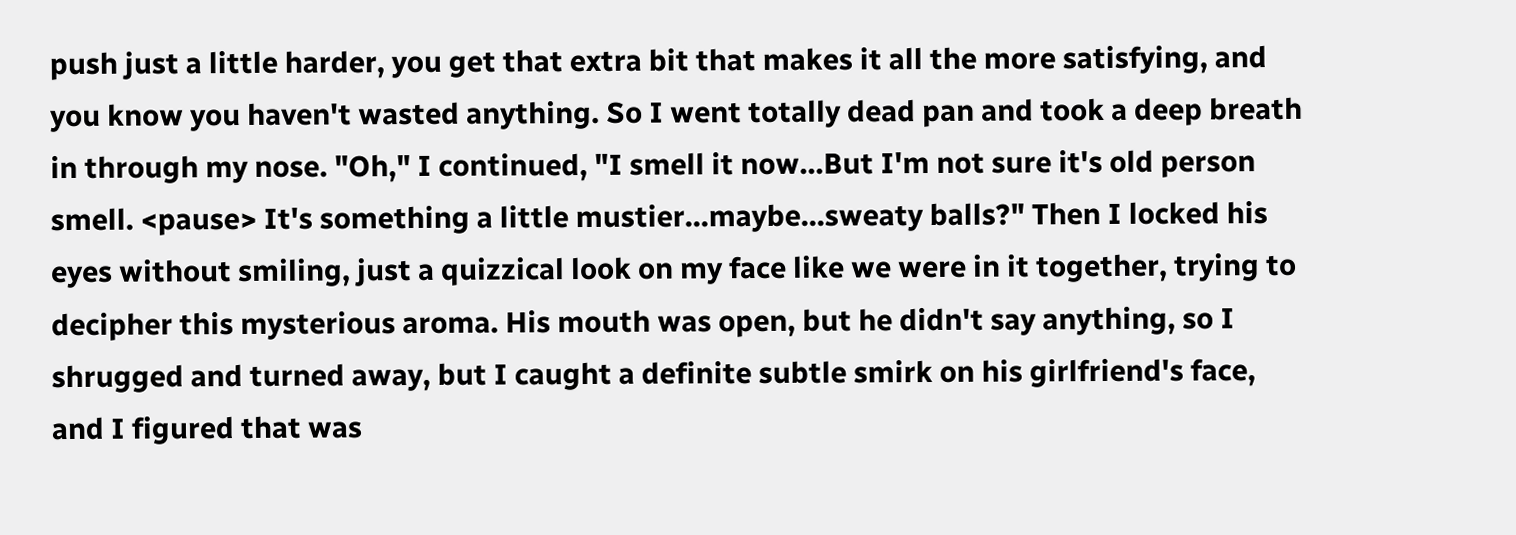push just a little harder, you get that extra bit that makes it all the more satisfying, and you know you haven't wasted anything. So I went totally dead pan and took a deep breath in through my nose. "Oh," I continued, "I smell it now...But I'm not sure it's old person smell. <pause> It's something a little mustier...maybe...sweaty balls?" Then I locked his eyes without smiling, just a quizzical look on my face like we were in it together, trying to decipher this mysterious aroma. His mouth was open, but he didn't say anything, so I shrugged and turned away, but I caught a definite subtle smirk on his girlfriend's face, and I figured that was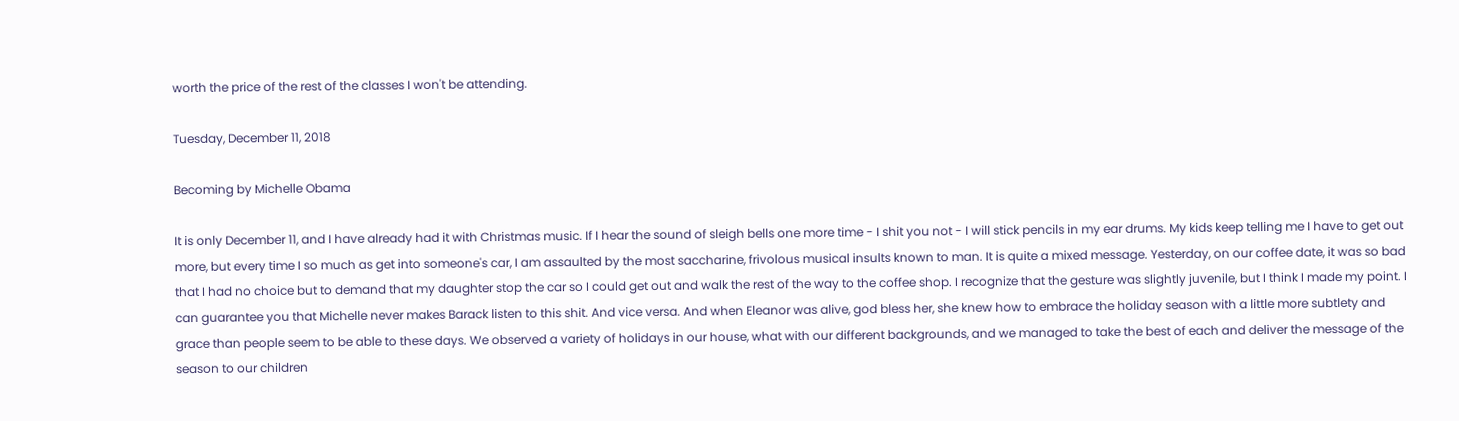worth the price of the rest of the classes I won't be attending.

Tuesday, December 11, 2018

Becoming by Michelle Obama

It is only December 11, and I have already had it with Christmas music. If I hear the sound of sleigh bells one more time - I shit you not - I will stick pencils in my ear drums. My kids keep telling me I have to get out more, but every time I so much as get into someone's car, I am assaulted by the most saccharine, frivolous musical insults known to man. It is quite a mixed message. Yesterday, on our coffee date, it was so bad that I had no choice but to demand that my daughter stop the car so I could get out and walk the rest of the way to the coffee shop. I recognize that the gesture was slightly juvenile, but I think I made my point. I can guarantee you that Michelle never makes Barack listen to this shit. And vice versa. And when Eleanor was alive, god bless her, she knew how to embrace the holiday season with a little more subtlety and grace than people seem to be able to these days. We observed a variety of holidays in our house, what with our different backgrounds, and we managed to take the best of each and deliver the message of the season to our children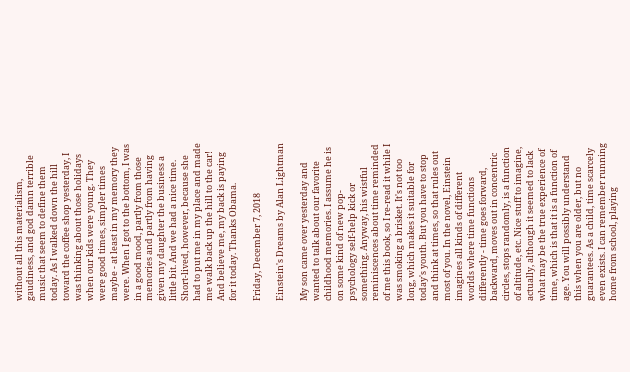without all this materialism, gaudiness, and god damn terrible music that seem to define them today. As I walked down the hill toward the coffee shop yesterday, I was thinking about those holidays when our kids were young. They were good times, simpler times maybe - at least in my memory they were. When I got to the bottom, I was in a good mood, partly from those memories and partly from having given my daughter the business a little bit. And we had a nice time. Short-lived, however, because she had to put me in my place and made me walk back up the hill to the car! And believe me, my back is paying for it today. Thanks Obama.

Friday, December 7, 2018

Einstein's Dreams by Alan Lightman

My son came over yesterday and wanted to talk about our favorite childhood memories. I assume he is on some kind of new pop-psychology self-help kick or something. Anyway, his wistful reminiscences about time reminded of me this book, so I re-read it while I was smoking a brisket. It's not too long, which makes it suitable for today's youth. But you have to stop and think at times, so that rules out most of you. In the novel, Einstein imagines all kinds of different worlds where time functions differently - time goes forward, backward, moves out in concentric circles, stops randomly, is a function of altitude, etc. Nice stuff to imagine, actually, although it seemed to lack what may be the true experience of time, which is that it is a function of age. You will possibly understand this when you are older, but no guarantees. As a child, time scarcely even exists. I can remember running home from school, playing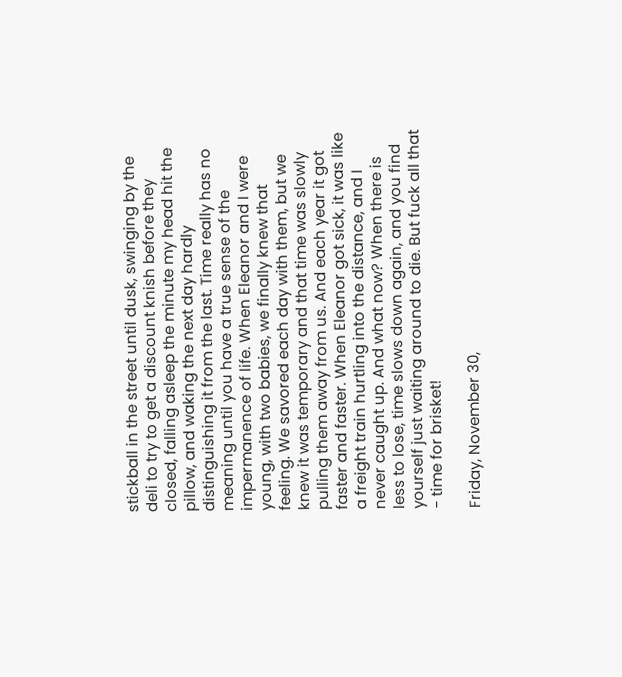stickball in the street until dusk, swinging by the deli to try to get a discount knish before they closed, falling asleep the minute my head hit the pillow, and waking the next day hardly distinguishing it from the last. Time really has no  meaning until you have a true sense of the impermanence of life. When Eleanor and I were young, with two babies, we finally knew that feeling. We savored each day with them, but we knew it was temporary and that time was slowly pulling them away from us. And each year it got faster and faster. When Eleanor got sick, it was like a freight train hurtling into the distance, and I never caught up. And what now? When there is less to lose, time slows down again, and you find yourself just waiting around to die. But fuck all that - time for brisket!

Friday, November 30,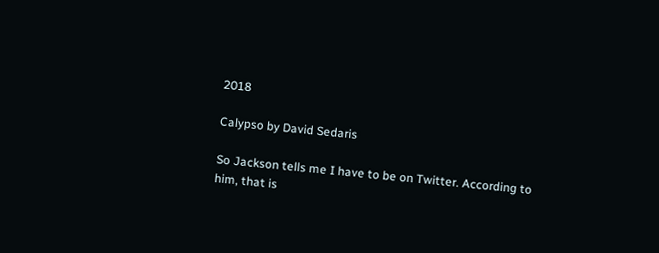2018

Calypso by David Sedaris

So Jackson tells me I have to be on Twitter. According to him, that is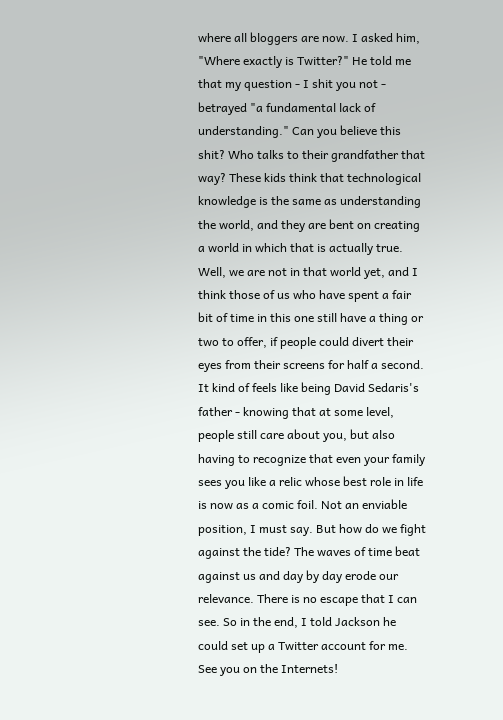where all bloggers are now. I asked him, "Where exactly is Twitter?" He told me that my question - I shit you not - betrayed "a fundamental lack of understanding." Can you believe this shit? Who talks to their grandfather that way? These kids think that technological knowledge is the same as understanding the world, and they are bent on creating a world in which that is actually true. Well, we are not in that world yet, and I think those of us who have spent a fair bit of time in this one still have a thing or two to offer, if people could divert their eyes from their screens for half a second. It kind of feels like being David Sedaris's father - knowing that at some level, people still care about you, but also having to recognize that even your family sees you like a relic whose best role in life is now as a comic foil. Not an enviable position, I must say. But how do we fight against the tide? The waves of time beat against us and day by day erode our relevance. There is no escape that I can see. So in the end, I told Jackson he could set up a Twitter account for me. See you on the Internets!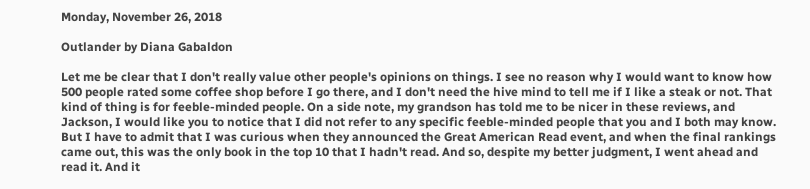Monday, November 26, 2018

Outlander by Diana Gabaldon

Let me be clear that I don't really value other people's opinions on things. I see no reason why I would want to know how 500 people rated some coffee shop before I go there, and I don't need the hive mind to tell me if I like a steak or not. That kind of thing is for feeble-minded people. On a side note, my grandson has told me to be nicer in these reviews, and Jackson, I would like you to notice that I did not refer to any specific feeble-minded people that you and I both may know. But I have to admit that I was curious when they announced the Great American Read event, and when the final rankings came out, this was the only book in the top 10 that I hadn't read. And so, despite my better judgment, I went ahead and read it. And it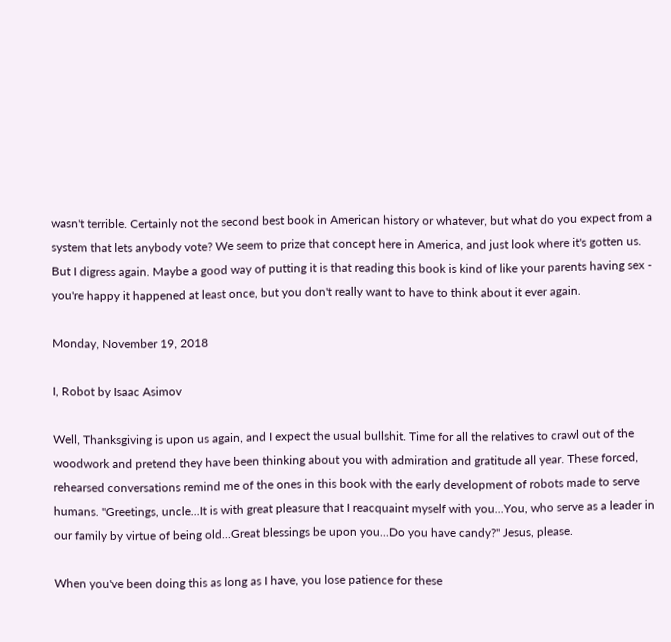wasn't terrible. Certainly not the second best book in American history or whatever, but what do you expect from a system that lets anybody vote? We seem to prize that concept here in America, and just look where it's gotten us. But I digress again. Maybe a good way of putting it is that reading this book is kind of like your parents having sex - you're happy it happened at least once, but you don't really want to have to think about it ever again.

Monday, November 19, 2018

I, Robot by Isaac Asimov

Well, Thanksgiving is upon us again, and I expect the usual bullshit. Time for all the relatives to crawl out of the woodwork and pretend they have been thinking about you with admiration and gratitude all year. These forced, rehearsed conversations remind me of the ones in this book with the early development of robots made to serve humans. "Greetings, uncle...It is with great pleasure that I reacquaint myself with you...You, who serve as a leader in our family by virtue of being old...Great blessings be upon you...Do you have candy?" Jesus, please.

When you've been doing this as long as I have, you lose patience for these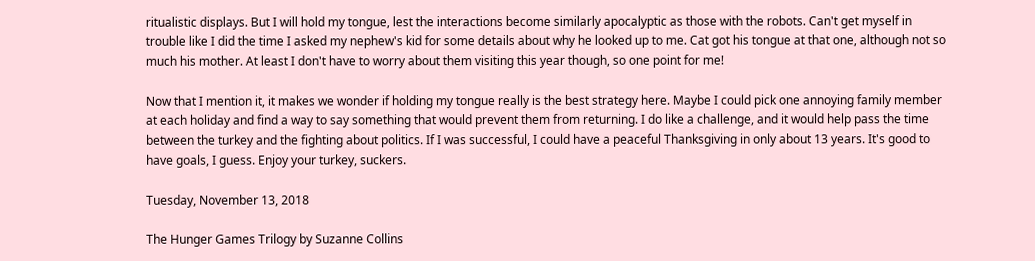ritualistic displays. But I will hold my tongue, lest the interactions become similarly apocalyptic as those with the robots. Can't get myself in trouble like I did the time I asked my nephew's kid for some details about why he looked up to me. Cat got his tongue at that one, although not so much his mother. At least I don't have to worry about them visiting this year though, so one point for me!

Now that I mention it, it makes we wonder if holding my tongue really is the best strategy here. Maybe I could pick one annoying family member at each holiday and find a way to say something that would prevent them from returning. I do like a challenge, and it would help pass the time between the turkey and the fighting about politics. If I was successful, I could have a peaceful Thanksgiving in only about 13 years. It's good to have goals, I guess. Enjoy your turkey, suckers.

Tuesday, November 13, 2018

The Hunger Games Trilogy by Suzanne Collins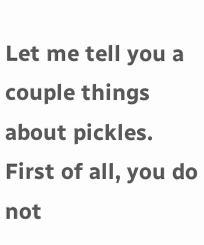Let me tell you a couple things about pickles. First of all, you do not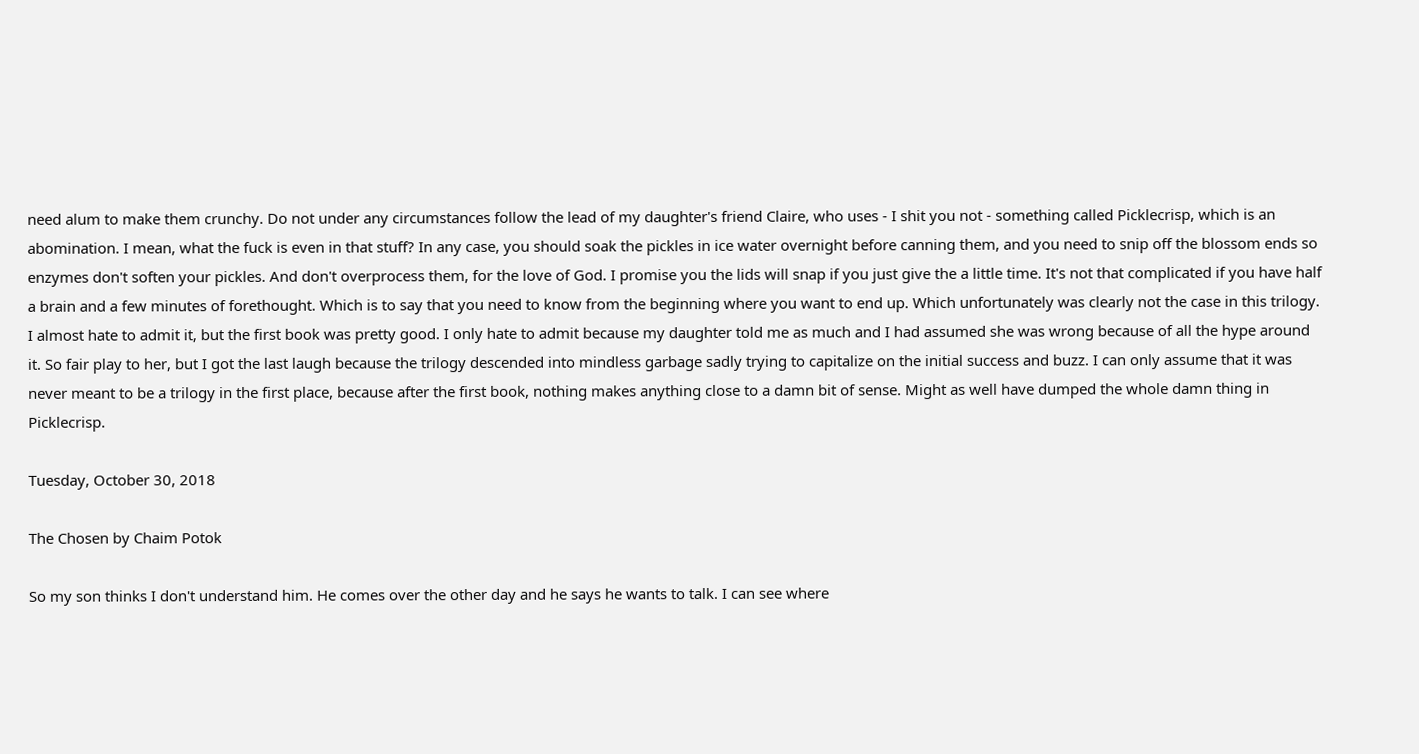need alum to make them crunchy. Do not under any circumstances follow the lead of my daughter's friend Claire, who uses - I shit you not - something called Picklecrisp, which is an abomination. I mean, what the fuck is even in that stuff? In any case, you should soak the pickles in ice water overnight before canning them, and you need to snip off the blossom ends so enzymes don't soften your pickles. And don't overprocess them, for the love of God. I promise you the lids will snap if you just give the a little time. It's not that complicated if you have half a brain and a few minutes of forethought. Which is to say that you need to know from the beginning where you want to end up. Which unfortunately was clearly not the case in this trilogy. I almost hate to admit it, but the first book was pretty good. I only hate to admit because my daughter told me as much and I had assumed she was wrong because of all the hype around it. So fair play to her, but I got the last laugh because the trilogy descended into mindless garbage sadly trying to capitalize on the initial success and buzz. I can only assume that it was never meant to be a trilogy in the first place, because after the first book, nothing makes anything close to a damn bit of sense. Might as well have dumped the whole damn thing in Picklecrisp.

Tuesday, October 30, 2018

The Chosen by Chaim Potok

So my son thinks I don't understand him. He comes over the other day and he says he wants to talk. I can see where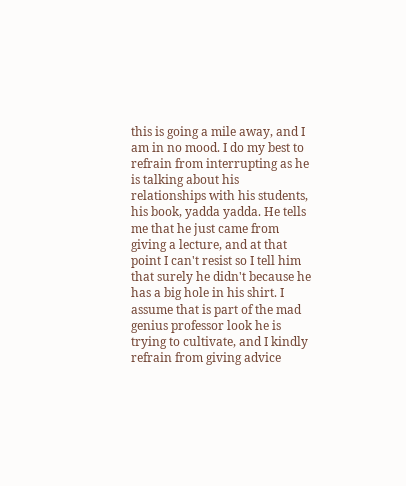this is going a mile away, and I am in no mood. I do my best to refrain from interrupting as he is talking about his relationships with his students, his book, yadda yadda. He tells me that he just came from giving a lecture, and at that point I can't resist so I tell him that surely he didn't because he has a big hole in his shirt. I assume that is part of the mad genius professor look he is trying to cultivate, and I kindly refrain from giving advice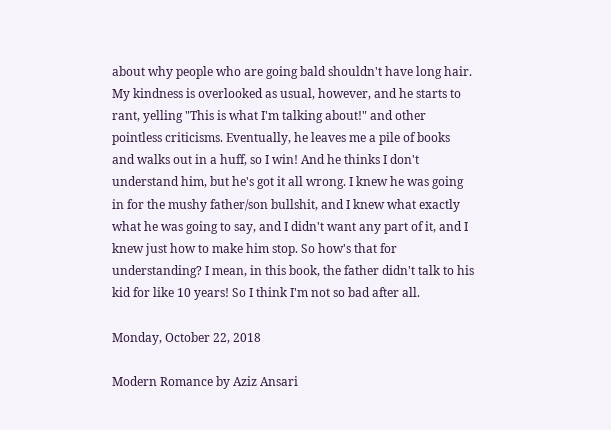about why people who are going bald shouldn't have long hair. My kindness is overlooked as usual, however, and he starts to rant, yelling "This is what I'm talking about!" and other pointless criticisms. Eventually, he leaves me a pile of books and walks out in a huff, so I win! And he thinks I don't understand him, but he's got it all wrong. I knew he was going in for the mushy father/son bullshit, and I knew what exactly what he was going to say, and I didn't want any part of it, and I knew just how to make him stop. So how's that for understanding? I mean, in this book, the father didn't talk to his kid for like 10 years! So I think I'm not so bad after all.

Monday, October 22, 2018

Modern Romance by Aziz Ansari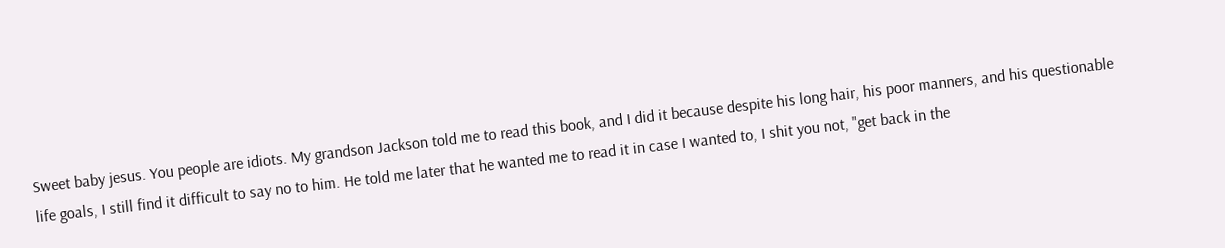Sweet baby jesus. You people are idiots. My grandson Jackson told me to read this book, and I did it because despite his long hair, his poor manners, and his questionable life goals, I still find it difficult to say no to him. He told me later that he wanted me to read it in case I wanted to, I shit you not, "get back in the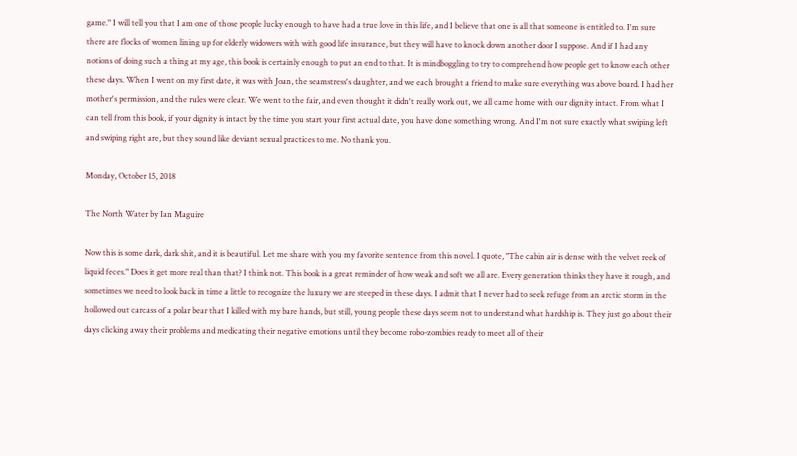game." I will tell you that I am one of those people lucky enough to have had a true love in this life, and I believe that one is all that someone is entitled to. I'm sure there are flocks of women lining up for elderly widowers with with good life insurance, but they will have to knock down another door I suppose. And if I had any notions of doing such a thing at my age, this book is certainly enough to put an end to that. It is mindboggling to try to comprehend how people get to know each other these days. When I went on my first date, it was with Joan, the seamstress's daughter, and we each brought a friend to make sure everything was above board. I had her mother's permission, and the rules were clear. We went to the fair, and even thought it didn't really work out, we all came home with our dignity intact. From what I can tell from this book, if your dignity is intact by the time you start your first actual date, you have done something wrong. And I'm not sure exactly what swiping left and swiping right are, but they sound like deviant sexual practices to me. No thank you.

Monday, October 15, 2018

The North Water by Ian Maguire

Now this is some dark, dark shit, and it is beautiful. Let me share with you my favorite sentence from this novel. I quote, "The cabin air is dense with the velvet reek of liquid feces." Does it get more real than that? I think not. This book is a great reminder of how weak and soft we all are. Every generation thinks they have it rough, and sometimes we need to look back in time a little to recognize the luxury we are steeped in these days. I admit that I never had to seek refuge from an arctic storm in the hollowed out carcass of a polar bear that I killed with my bare hands, but still, young people these days seem not to understand what hardship is. They just go about their days clicking away their problems and medicating their negative emotions until they become robo-zombies ready to meet all of their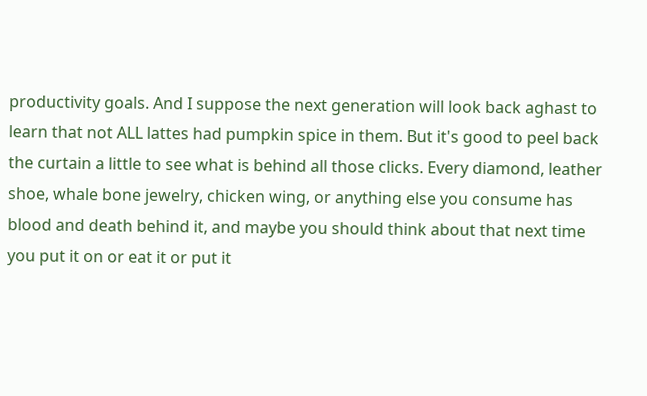productivity goals. And I suppose the next generation will look back aghast to learn that not ALL lattes had pumpkin spice in them. But it's good to peel back the curtain a little to see what is behind all those clicks. Every diamond, leather shoe, whale bone jewelry, chicken wing, or anything else you consume has blood and death behind it, and maybe you should think about that next time you put it on or eat it or put it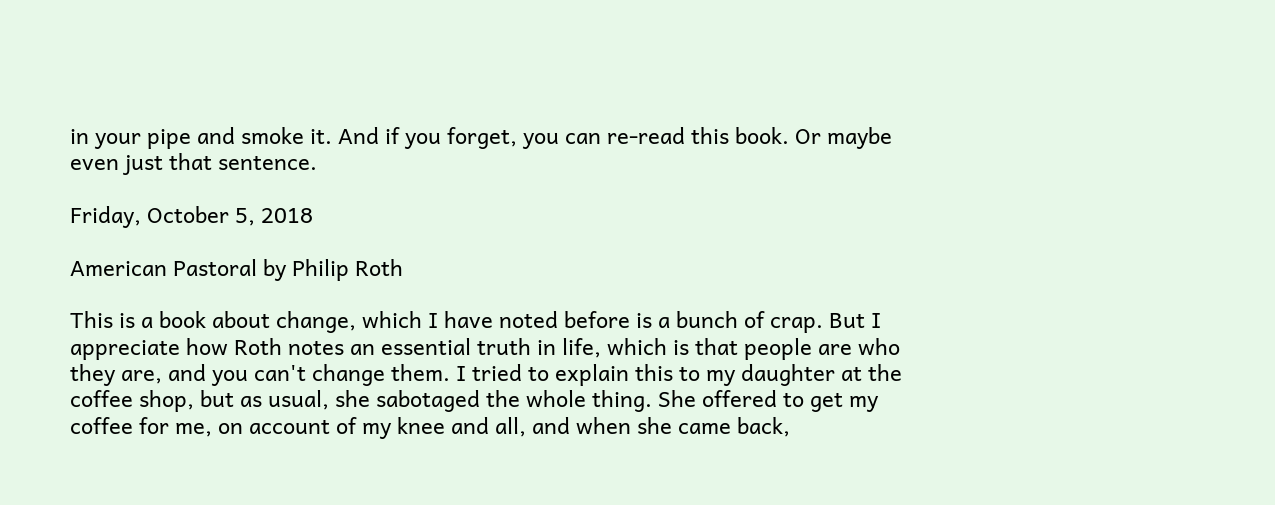in your pipe and smoke it. And if you forget, you can re-read this book. Or maybe even just that sentence.

Friday, October 5, 2018

American Pastoral by Philip Roth

This is a book about change, which I have noted before is a bunch of crap. But I appreciate how Roth notes an essential truth in life, which is that people are who they are, and you can't change them. I tried to explain this to my daughter at the coffee shop, but as usual, she sabotaged the whole thing. She offered to get my coffee for me, on account of my knee and all, and when she came back,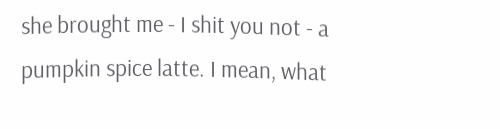she brought me - I shit you not - a pumpkin spice latte. I mean, what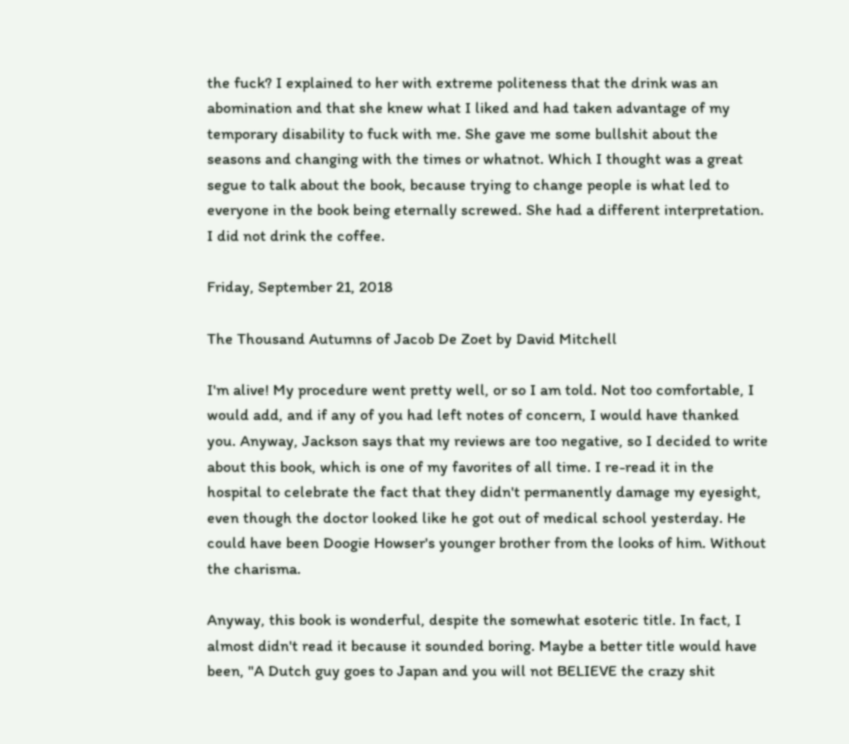the fuck? I explained to her with extreme politeness that the drink was an abomination and that she knew what I liked and had taken advantage of my temporary disability to fuck with me. She gave me some bullshit about the seasons and changing with the times or whatnot. Which I thought was a great segue to talk about the book, because trying to change people is what led to everyone in the book being eternally screwed. She had a different interpretation. I did not drink the coffee.

Friday, September 21, 2018

The Thousand Autumns of Jacob De Zoet by David Mitchell

I'm alive! My procedure went pretty well, or so I am told. Not too comfortable, I would add, and if any of you had left notes of concern, I would have thanked you. Anyway, Jackson says that my reviews are too negative, so I decided to write about this book, which is one of my favorites of all time. I re-read it in the hospital to celebrate the fact that they didn't permanently damage my eyesight, even though the doctor looked like he got out of medical school yesterday. He could have been Doogie Howser's younger brother from the looks of him. Without the charisma.

Anyway, this book is wonderful, despite the somewhat esoteric title. In fact, I almost didn't read it because it sounded boring. Maybe a better title would have been, "A Dutch guy goes to Japan and you will not BELIEVE the crazy shit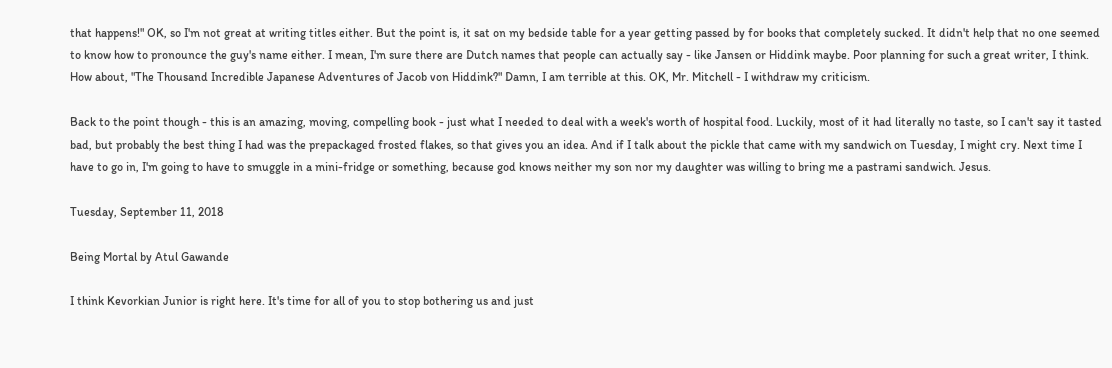that happens!" OK, so I'm not great at writing titles either. But the point is, it sat on my bedside table for a year getting passed by for books that completely sucked. It didn't help that no one seemed to know how to pronounce the guy's name either. I mean, I'm sure there are Dutch names that people can actually say - like Jansen or Hiddink maybe. Poor planning for such a great writer, I think. How about, "The Thousand Incredible Japanese Adventures of Jacob von Hiddink?" Damn, I am terrible at this. OK, Mr. Mitchell - I withdraw my criticism.

Back to the point though - this is an amazing, moving, compelling book - just what I needed to deal with a week's worth of hospital food. Luckily, most of it had literally no taste, so I can't say it tasted bad, but probably the best thing I had was the prepackaged frosted flakes, so that gives you an idea. And if I talk about the pickle that came with my sandwich on Tuesday, I might cry. Next time I have to go in, I'm going to have to smuggle in a mini-fridge or something, because god knows neither my son nor my daughter was willing to bring me a pastrami sandwich. Jesus.

Tuesday, September 11, 2018

Being Mortal by Atul Gawande

I think Kevorkian Junior is right here. It's time for all of you to stop bothering us and just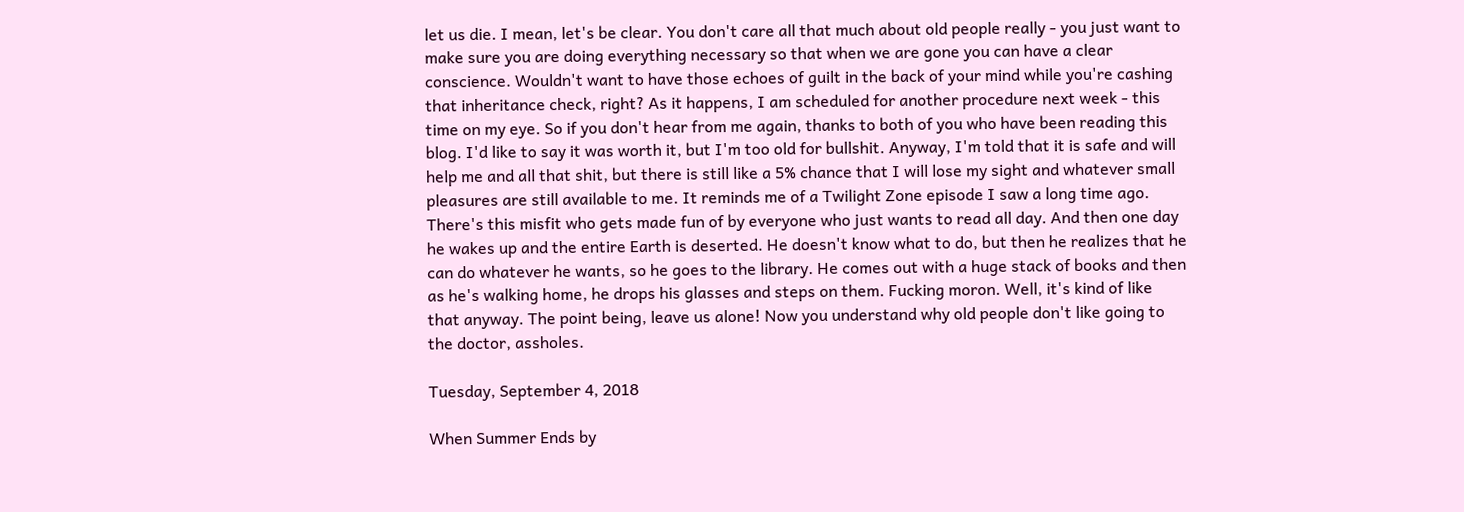let us die. I mean, let's be clear. You don't care all that much about old people really - you just want to make sure you are doing everything necessary so that when we are gone you can have a clear conscience. Wouldn't want to have those echoes of guilt in the back of your mind while you're cashing that inheritance check, right? As it happens, I am scheduled for another procedure next week - this time on my eye. So if you don't hear from me again, thanks to both of you who have been reading this blog. I'd like to say it was worth it, but I'm too old for bullshit. Anyway, I'm told that it is safe and will help me and all that shit, but there is still like a 5% chance that I will lose my sight and whatever small pleasures are still available to me. It reminds me of a Twilight Zone episode I saw a long time ago. There's this misfit who gets made fun of by everyone who just wants to read all day. And then one day he wakes up and the entire Earth is deserted. He doesn't know what to do, but then he realizes that he can do whatever he wants, so he goes to the library. He comes out with a huge stack of books and then as he's walking home, he drops his glasses and steps on them. Fucking moron. Well, it's kind of like that anyway. The point being, leave us alone! Now you understand why old people don't like going to the doctor, assholes.

Tuesday, September 4, 2018

When Summer Ends by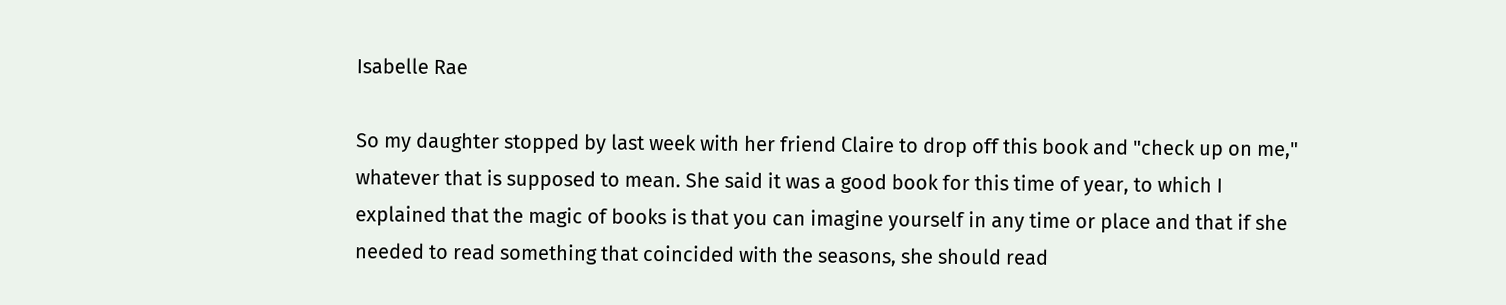Isabelle Rae

So my daughter stopped by last week with her friend Claire to drop off this book and "check up on me," whatever that is supposed to mean. She said it was a good book for this time of year, to which I explained that the magic of books is that you can imagine yourself in any time or place and that if she needed to read something that coincided with the seasons, she should read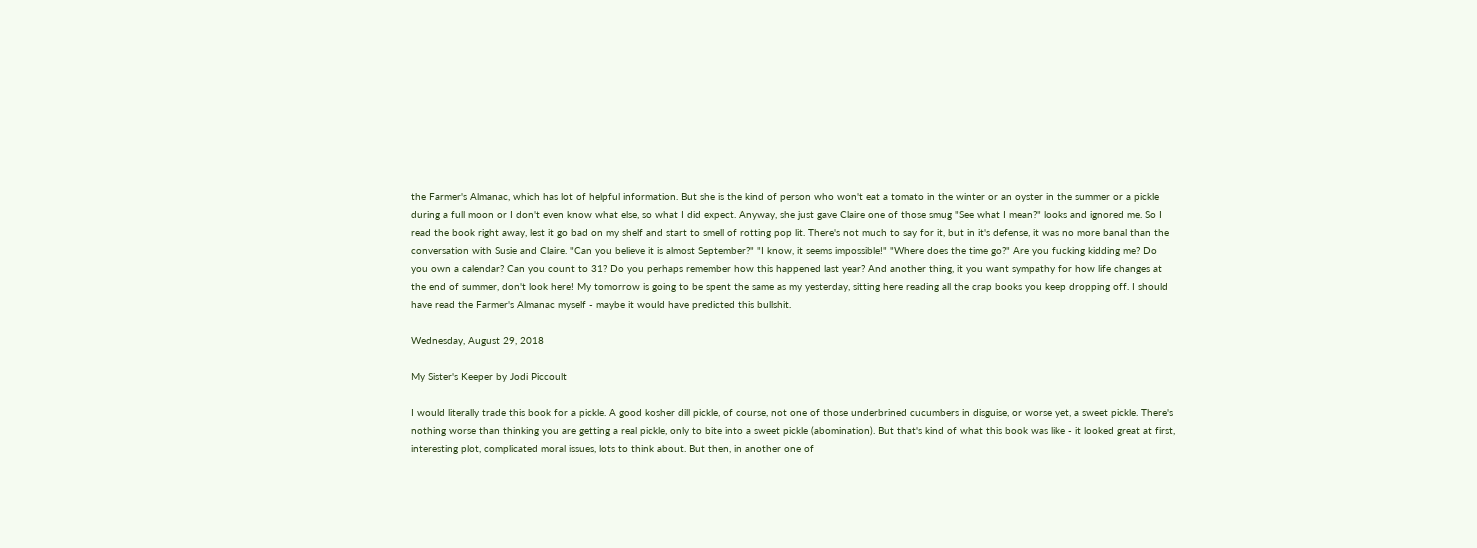the Farmer's Almanac, which has lot of helpful information. But she is the kind of person who won't eat a tomato in the winter or an oyster in the summer or a pickle during a full moon or I don't even know what else, so what I did expect. Anyway, she just gave Claire one of those smug "See what I mean?" looks and ignored me. So I read the book right away, lest it go bad on my shelf and start to smell of rotting pop lit. There's not much to say for it, but in it's defense, it was no more banal than the conversation with Susie and Claire. "Can you believe it is almost September?" "I know, it seems impossible!" "Where does the time go?" Are you fucking kidding me? Do you own a calendar? Can you count to 31? Do you perhaps remember how this happened last year? And another thing, it you want sympathy for how life changes at the end of summer, don't look here! My tomorrow is going to be spent the same as my yesterday, sitting here reading all the crap books you keep dropping off. I should have read the Farmer's Almanac myself - maybe it would have predicted this bullshit.

Wednesday, August 29, 2018

My Sister's Keeper by Jodi Piccoult

I would literally trade this book for a pickle. A good kosher dill pickle, of course, not one of those underbrined cucumbers in disguise, or worse yet, a sweet pickle. There's nothing worse than thinking you are getting a real pickle, only to bite into a sweet pickle (abomination). But that's kind of what this book was like - it looked great at first, interesting plot, complicated moral issues, lots to think about. But then, in another one of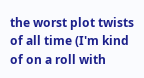the worst plot twists of all time (I'm kind of on a roll with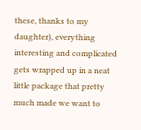these, thanks to my daughter), everything interesting and complicated gets wrapped up in a neat little package that pretty much made we want to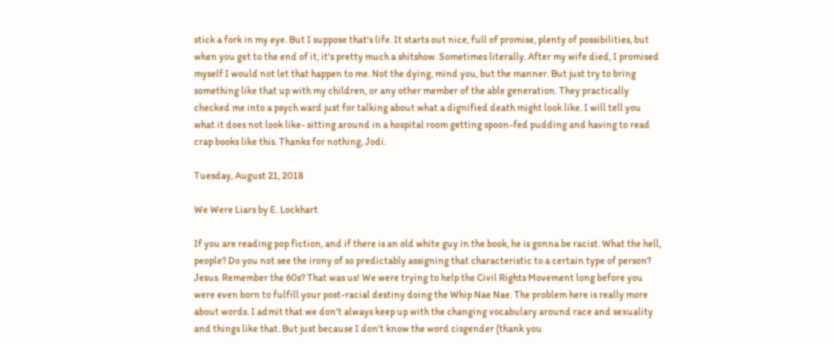stick a fork in my eye. But I suppose that's life. It starts out nice, full of promise, plenty of possibilities, but when you get to the end of it, it's pretty much a shitshow. Sometimes literally. After my wife died, I promised myself I would not let that happen to me. Not the dying, mind you, but the manner. But just try to bring something like that up with my children, or any other member of the able generation. They practically checked me into a psych ward just for talking about what a dignified death might look like. I will tell you what it does not look like- sitting around in a hospital room getting spoon-fed pudding and having to read crap books like this. Thanks for nothing, Jodi.

Tuesday, August 21, 2018

We Were Liars by E. Lockhart

If you are reading pop fiction, and if there is an old white guy in the book, he is gonna be racist. What the hell, people? Do you not see the irony of so predictably assigning that characteristic to a certain type of person? Jesus. Remember the 60s? That was us! We were trying to help the Civil Rights Movement long before you were even born to fulfill your post-racial destiny doing the Whip Nae Nae. The problem here is really more about words. I admit that we don't always keep up with the changing vocabulary around race and sexuality and things like that. But just because I don't know the word cisgender (thank you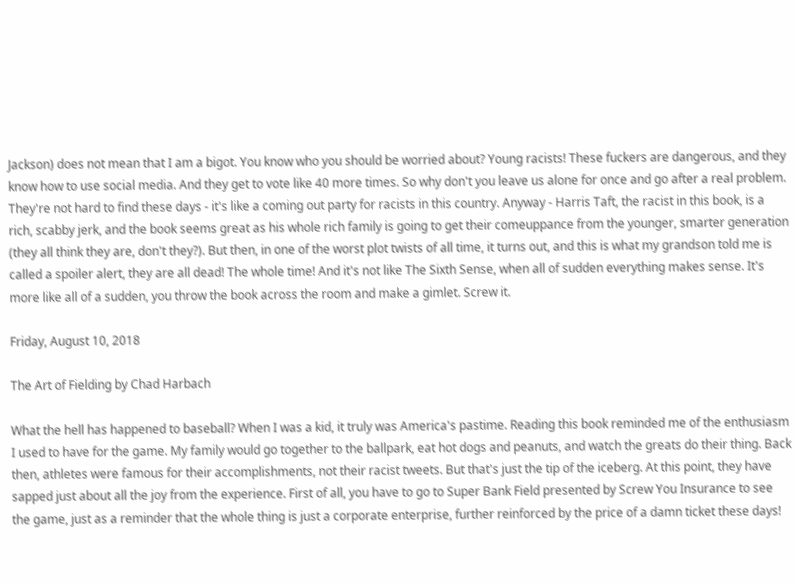Jackson) does not mean that I am a bigot. You know who you should be worried about? Young racists! These fuckers are dangerous, and they know how to use social media. And they get to vote like 40 more times. So why don't you leave us alone for once and go after a real problem. They're not hard to find these days - it's like a coming out party for racists in this country. Anyway - Harris Taft, the racist in this book, is a rich, scabby jerk, and the book seems great as his whole rich family is going to get their comeuppance from the younger, smarter generation (they all think they are, don't they?). But then, in one of the worst plot twists of all time, it turns out, and this is what my grandson told me is called a spoiler alert, they are all dead! The whole time! And it's not like The Sixth Sense, when all of sudden everything makes sense. It's more like all of a sudden, you throw the book across the room and make a gimlet. Screw it.

Friday, August 10, 2018

The Art of Fielding by Chad Harbach

What the hell has happened to baseball? When I was a kid, it truly was America's pastime. Reading this book reminded me of the enthusiasm I used to have for the game. My family would go together to the ballpark, eat hot dogs and peanuts, and watch the greats do their thing. Back then, athletes were famous for their accomplishments, not their racist tweets. But that's just the tip of the iceberg. At this point, they have sapped just about all the joy from the experience. First of all, you have to go to Super Bank Field presented by Screw You Insurance to see the game, just as a reminder that the whole thing is just a corporate enterprise, further reinforced by the price of a damn ticket these days!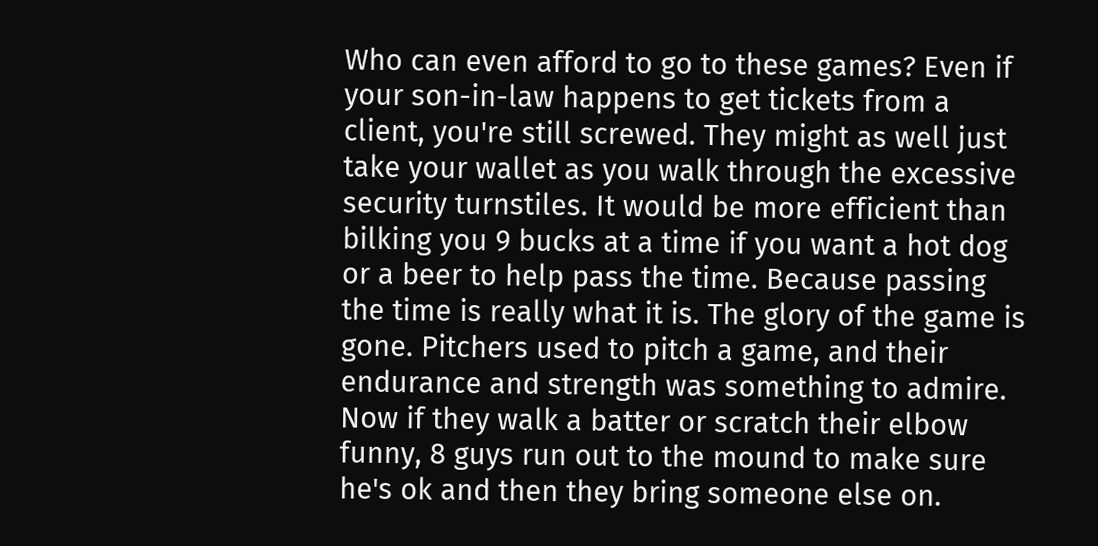Who can even afford to go to these games? Even if your son-in-law happens to get tickets from a client, you're still screwed. They might as well just take your wallet as you walk through the excessive security turnstiles. It would be more efficient than bilking you 9 bucks at a time if you want a hot dog or a beer to help pass the time. Because passing the time is really what it is. The glory of the game is gone. Pitchers used to pitch a game, and their endurance and strength was something to admire. Now if they walk a batter or scratch their elbow funny, 8 guys run out to the mound to make sure he's ok and then they bring someone else on.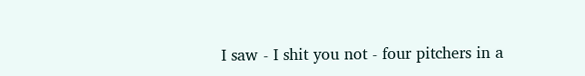I saw - I shit you not - four pitchers in a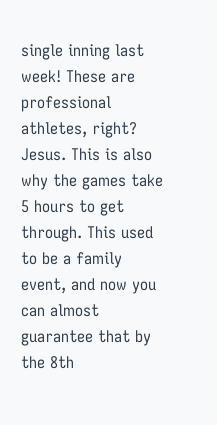single inning last week! These are professional athletes, right? Jesus. This is also why the games take 5 hours to get through. This used to be a family event, and now you can almost guarantee that by the 8th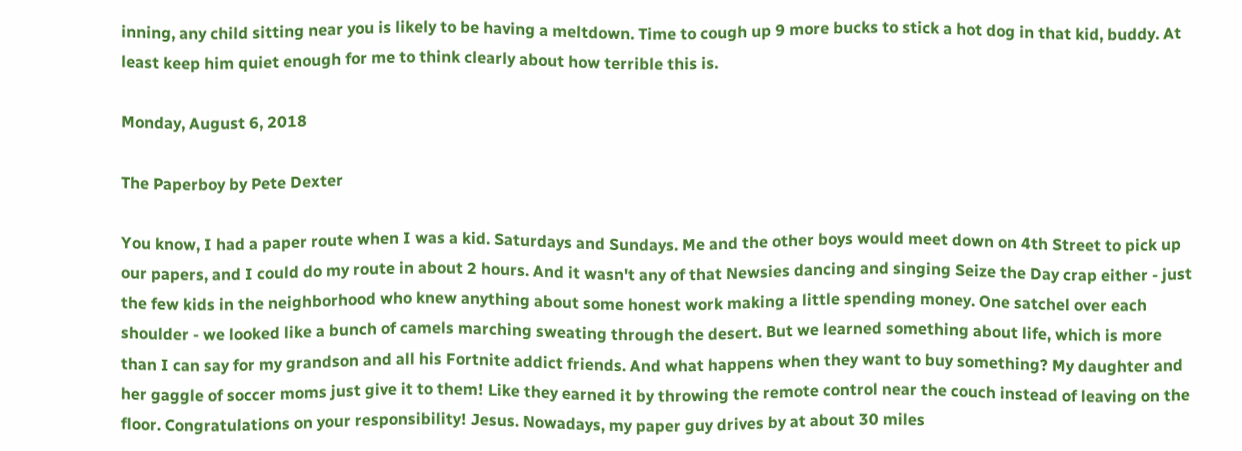inning, any child sitting near you is likely to be having a meltdown. Time to cough up 9 more bucks to stick a hot dog in that kid, buddy. At least keep him quiet enough for me to think clearly about how terrible this is.

Monday, August 6, 2018

The Paperboy by Pete Dexter

You know, I had a paper route when I was a kid. Saturdays and Sundays. Me and the other boys would meet down on 4th Street to pick up our papers, and I could do my route in about 2 hours. And it wasn't any of that Newsies dancing and singing Seize the Day crap either - just the few kids in the neighborhood who knew anything about some honest work making a little spending money. One satchel over each shoulder - we looked like a bunch of camels marching sweating through the desert. But we learned something about life, which is more than I can say for my grandson and all his Fortnite addict friends. And what happens when they want to buy something? My daughter and her gaggle of soccer moms just give it to them! Like they earned it by throwing the remote control near the couch instead of leaving on the floor. Congratulations on your responsibility! Jesus. Nowadays, my paper guy drives by at about 30 miles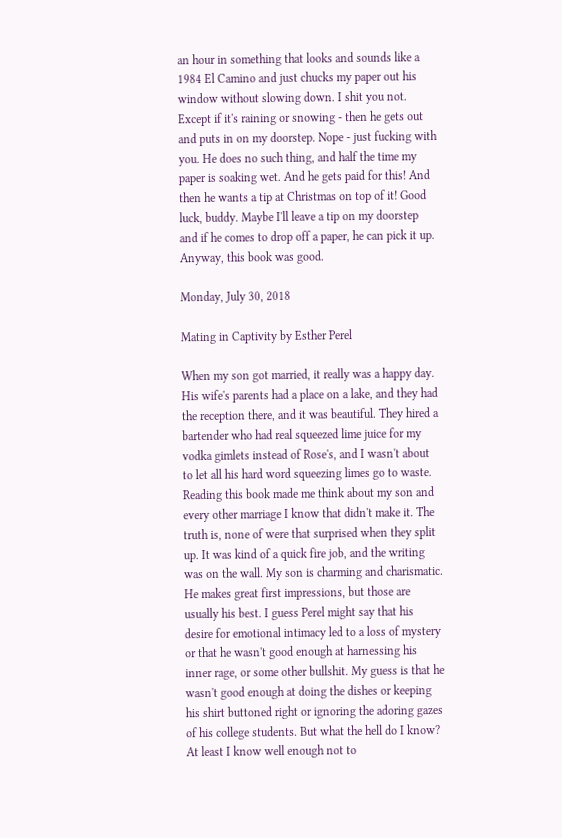an hour in something that looks and sounds like a 1984 El Camino and just chucks my paper out his window without slowing down. I shit you not. Except if it's raining or snowing - then he gets out and puts in on my doorstep. Nope - just fucking with you. He does no such thing, and half the time my paper is soaking wet. And he gets paid for this! And then he wants a tip at Christmas on top of it! Good luck, buddy. Maybe I'll leave a tip on my doorstep and if he comes to drop off a paper, he can pick it up. Anyway, this book was good.

Monday, July 30, 2018

Mating in Captivity by Esther Perel

When my son got married, it really was a happy day. His wife's parents had a place on a lake, and they had the reception there, and it was beautiful. They hired a bartender who had real squeezed lime juice for my vodka gimlets instead of Rose's, and I wasn't about to let all his hard word squeezing limes go to waste. Reading this book made me think about my son and every other marriage I know that didn't make it. The truth is, none of were that surprised when they split up. It was kind of a quick fire job, and the writing was on the wall. My son is charming and charismatic. He makes great first impressions, but those are usually his best. I guess Perel might say that his desire for emotional intimacy led to a loss of mystery or that he wasn't good enough at harnessing his inner rage, or some other bullshit. My guess is that he wasn't good enough at doing the dishes or keeping his shirt buttoned right or ignoring the adoring gazes of his college students. But what the hell do I know? At least I know well enough not to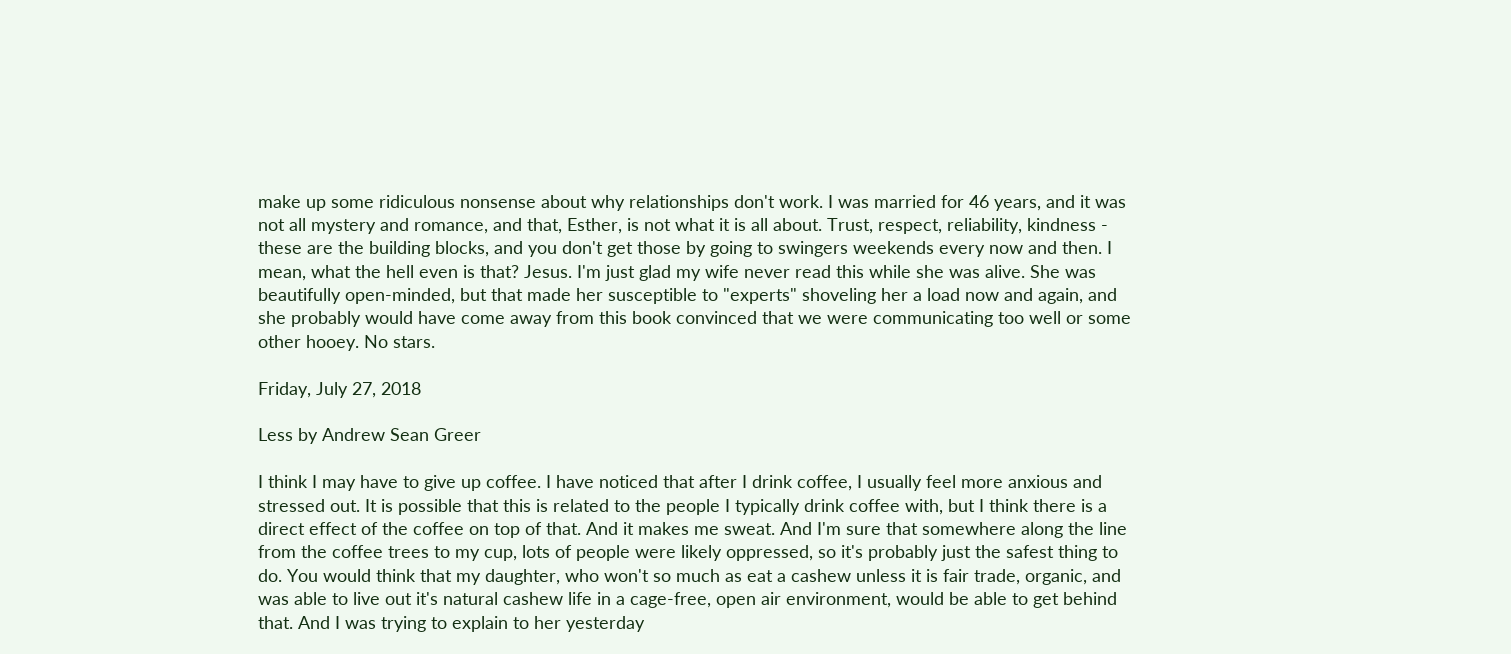make up some ridiculous nonsense about why relationships don't work. I was married for 46 years, and it was not all mystery and romance, and that, Esther, is not what it is all about. Trust, respect, reliability, kindness - these are the building blocks, and you don't get those by going to swingers weekends every now and then. I mean, what the hell even is that? Jesus. I'm just glad my wife never read this while she was alive. She was beautifully open-minded, but that made her susceptible to "experts" shoveling her a load now and again, and she probably would have come away from this book convinced that we were communicating too well or some other hooey. No stars.

Friday, July 27, 2018

Less by Andrew Sean Greer

I think I may have to give up coffee. I have noticed that after I drink coffee, I usually feel more anxious and stressed out. It is possible that this is related to the people I typically drink coffee with, but I think there is a direct effect of the coffee on top of that. And it makes me sweat. And I'm sure that somewhere along the line from the coffee trees to my cup, lots of people were likely oppressed, so it's probably just the safest thing to do. You would think that my daughter, who won't so much as eat a cashew unless it is fair trade, organic, and was able to live out it's natural cashew life in a cage-free, open air environment, would be able to get behind that. And I was trying to explain to her yesterday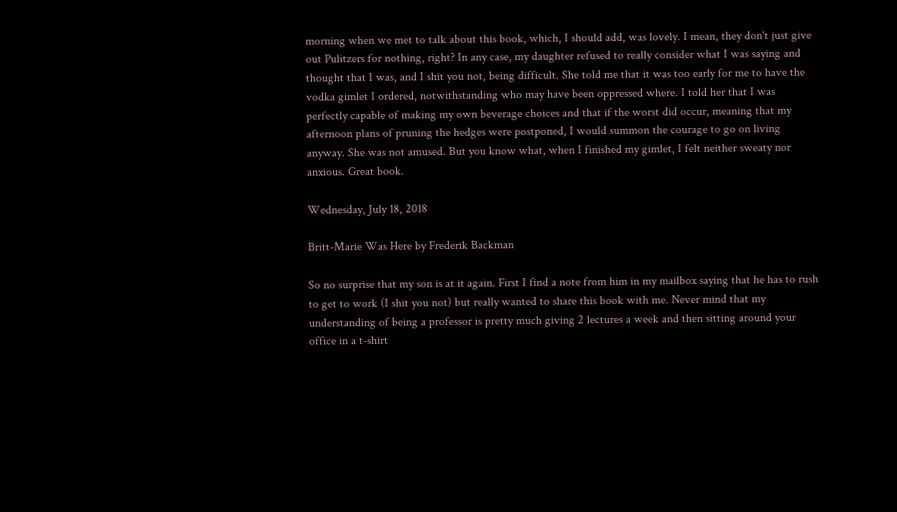morning when we met to talk about this book, which, I should add, was lovely. I mean, they don't just give out Pulitzers for nothing, right? In any case, my daughter refused to really consider what I was saying and thought that I was, and I shit you not, being difficult. She told me that it was too early for me to have the vodka gimlet I ordered, notwithstanding who may have been oppressed where. I told her that I was perfectly capable of making my own beverage choices and that if the worst did occur, meaning that my afternoon plans of pruning the hedges were postponed, I would summon the courage to go on living anyway. She was not amused. But you know what, when I finished my gimlet, I felt neither sweaty nor anxious. Great book.

Wednesday, July 18, 2018

Britt-Marie Was Here by Frederik Backman

So no surprise that my son is at it again. First I find a note from him in my mailbox saying that he has to rush to get to work (I shit you not) but really wanted to share this book with me. Never mind that my understanding of being a professor is pretty much giving 2 lectures a week and then sitting around your office in a t-shirt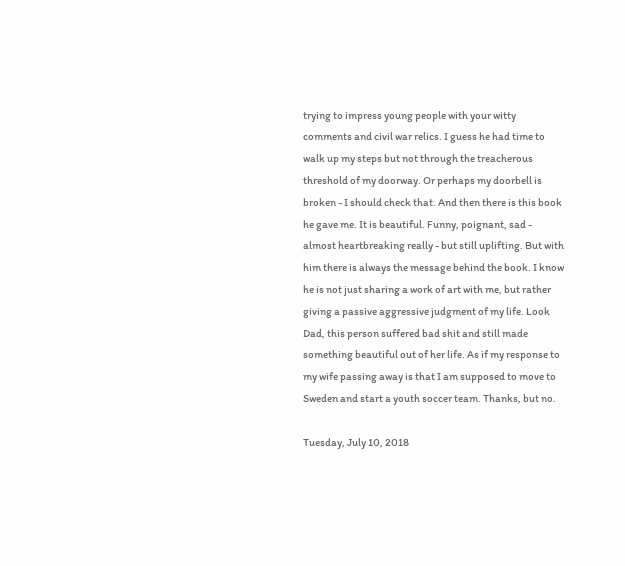trying to impress young people with your witty comments and civil war relics. I guess he had time to walk up my steps but not through the treacherous threshold of my doorway. Or perhaps my doorbell is broken - I should check that. And then there is this book he gave me. It is beautiful. Funny, poignant, sad - almost heartbreaking really - but still uplifting. But with him there is always the message behind the book. I know he is not just sharing a work of art with me, but rather giving a passive aggressive judgment of my life. Look Dad, this person suffered bad shit and still made something beautiful out of her life. As if my response to my wife passing away is that I am supposed to move to Sweden and start a youth soccer team. Thanks, but no.

Tuesday, July 10, 2018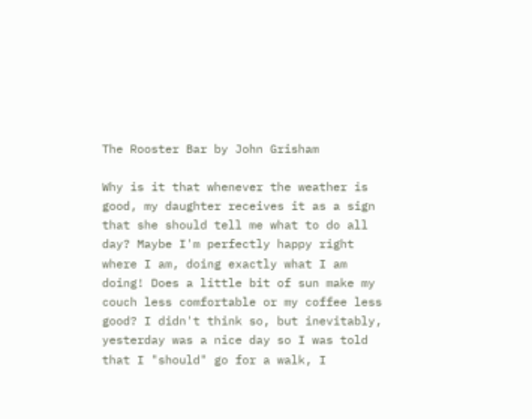The Rooster Bar by John Grisham

Why is it that whenever the weather is good, my daughter receives it as a sign that she should tell me what to do all day? Maybe I'm perfectly happy right where I am, doing exactly what I am doing! Does a little bit of sun make my couch less comfortable or my coffee less good? I didn't think so, but inevitably, yesterday was a nice day so I was told that I "should" go for a walk, I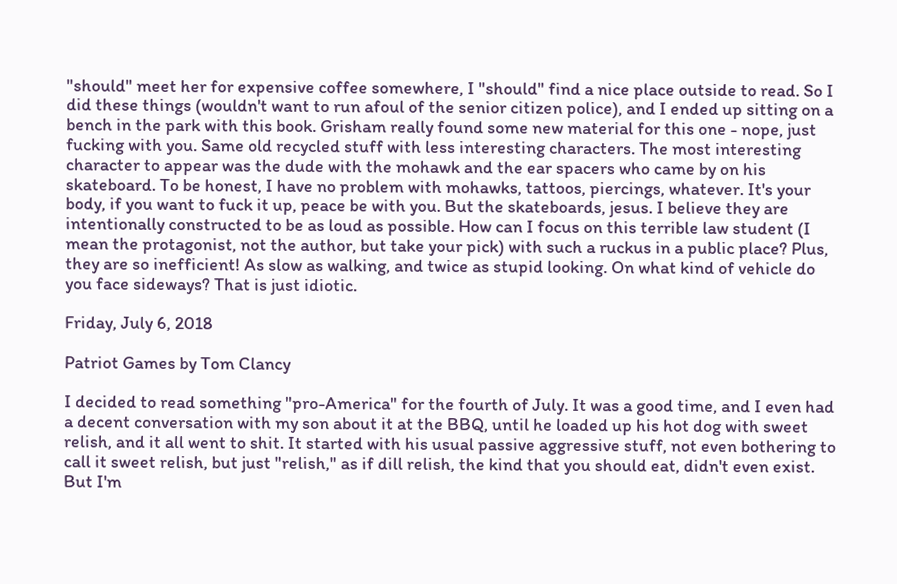"should" meet her for expensive coffee somewhere, I "should" find a nice place outside to read. So I did these things (wouldn't want to run afoul of the senior citizen police), and I ended up sitting on a bench in the park with this book. Grisham really found some new material for this one - nope, just fucking with you. Same old recycled stuff with less interesting characters. The most interesting character to appear was the dude with the mohawk and the ear spacers who came by on his skateboard. To be honest, I have no problem with mohawks, tattoos, piercings, whatever. It's your body, if you want to fuck it up, peace be with you. But the skateboards, jesus. I believe they are intentionally constructed to be as loud as possible. How can I focus on this terrible law student (I mean the protagonist, not the author, but take your pick) with such a ruckus in a public place? Plus, they are so inefficient! As slow as walking, and twice as stupid looking. On what kind of vehicle do you face sideways? That is just idiotic.

Friday, July 6, 2018

Patriot Games by Tom Clancy

I decided to read something "pro-America" for the fourth of July. It was a good time, and I even had a decent conversation with my son about it at the BBQ, until he loaded up his hot dog with sweet relish, and it all went to shit. It started with his usual passive aggressive stuff, not even bothering to call it sweet relish, but just "relish," as if dill relish, the kind that you should eat, didn't even exist. But I'm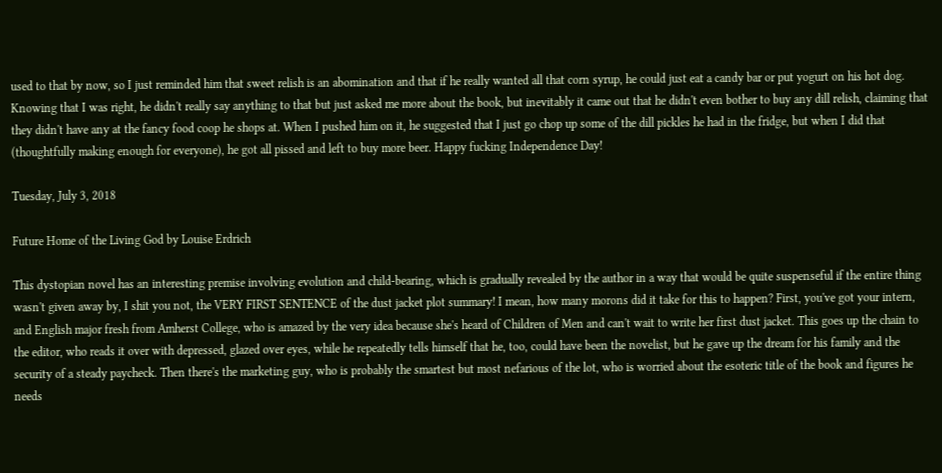used to that by now, so I just reminded him that sweet relish is an abomination and that if he really wanted all that corn syrup, he could just eat a candy bar or put yogurt on his hot dog. Knowing that I was right, he didn't really say anything to that but just asked me more about the book, but inevitably it came out that he didn't even bother to buy any dill relish, claiming that they didn't have any at the fancy food coop he shops at. When I pushed him on it, he suggested that I just go chop up some of the dill pickles he had in the fridge, but when I did that (thoughtfully making enough for everyone), he got all pissed and left to buy more beer. Happy fucking Independence Day!

Tuesday, July 3, 2018

Future Home of the Living God by Louise Erdrich

This dystopian novel has an interesting premise involving evolution and child-bearing, which is gradually revealed by the author in a way that would be quite suspenseful if the entire thing wasn't given away by, I shit you not, the VERY FIRST SENTENCE of the dust jacket plot summary! I mean, how many morons did it take for this to happen? First, you've got your intern, and English major fresh from Amherst College, who is amazed by the very idea because she's heard of Children of Men and can't wait to write her first dust jacket. This goes up the chain to the editor, who reads it over with depressed, glazed over eyes, while he repeatedly tells himself that he, too, could have been the novelist, but he gave up the dream for his family and the security of a steady paycheck. Then there's the marketing guy, who is probably the smartest but most nefarious of the lot, who is worried about the esoteric title of the book and figures he needs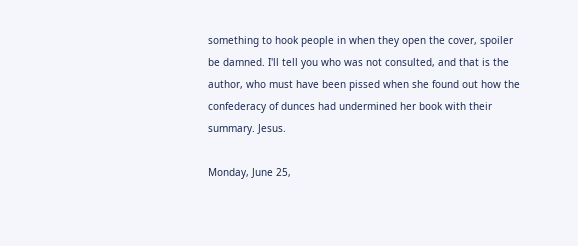something to hook people in when they open the cover, spoiler be damned. I'll tell you who was not consulted, and that is the author, who must have been pissed when she found out how the confederacy of dunces had undermined her book with their summary. Jesus.

Monday, June 25,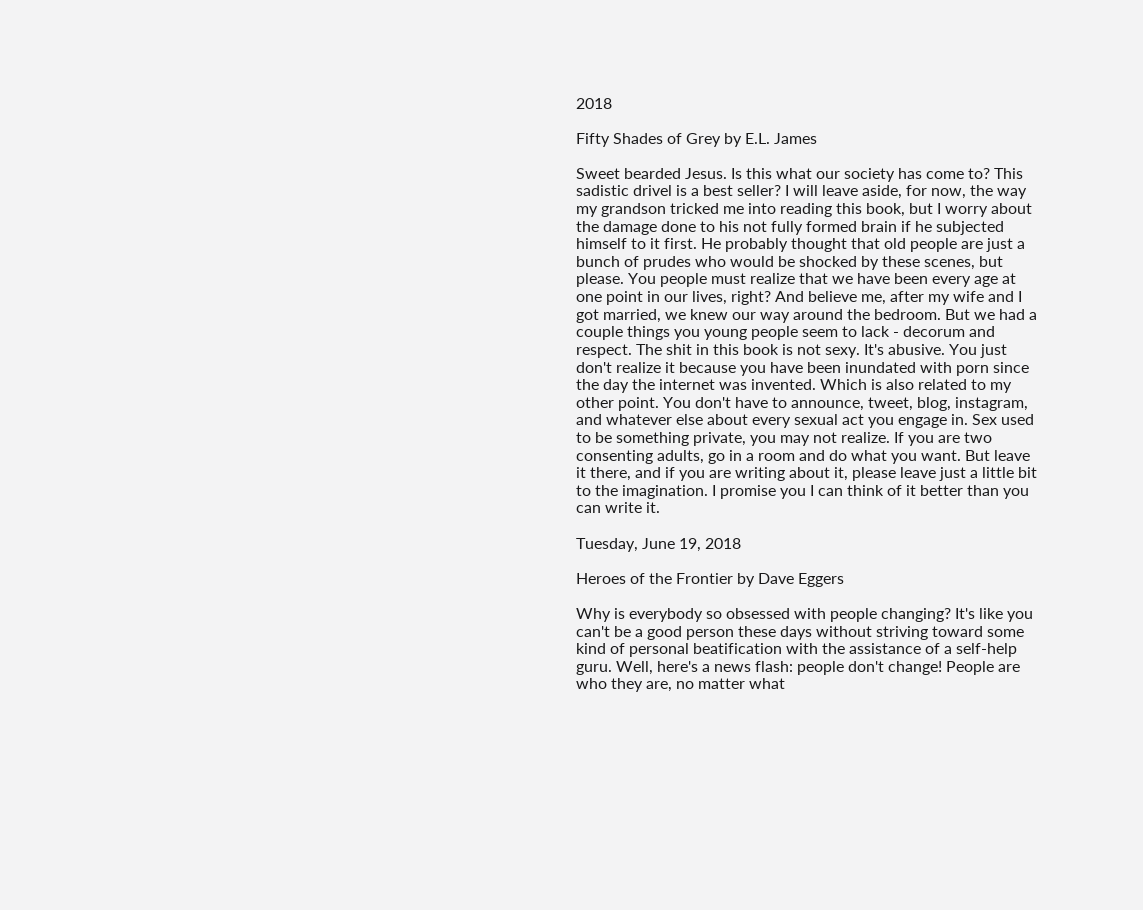2018

Fifty Shades of Grey by E.L. James

Sweet bearded Jesus. Is this what our society has come to? This sadistic drivel is a best seller? I will leave aside, for now, the way my grandson tricked me into reading this book, but I worry about the damage done to his not fully formed brain if he subjected himself to it first. He probably thought that old people are just a bunch of prudes who would be shocked by these scenes, but please. You people must realize that we have been every age at one point in our lives, right? And believe me, after my wife and I got married, we knew our way around the bedroom. But we had a couple things you young people seem to lack - decorum and respect. The shit in this book is not sexy. It's abusive. You just don't realize it because you have been inundated with porn since the day the internet was invented. Which is also related to my other point. You don't have to announce, tweet, blog, instagram, and whatever else about every sexual act you engage in. Sex used to be something private, you may not realize. If you are two consenting adults, go in a room and do what you want. But leave it there, and if you are writing about it, please leave just a little bit to the imagination. I promise you I can think of it better than you can write it.

Tuesday, June 19, 2018

Heroes of the Frontier by Dave Eggers

Why is everybody so obsessed with people changing? It's like you can't be a good person these days without striving toward some kind of personal beatification with the assistance of a self-help guru. Well, here's a news flash: people don't change! People are who they are, no matter what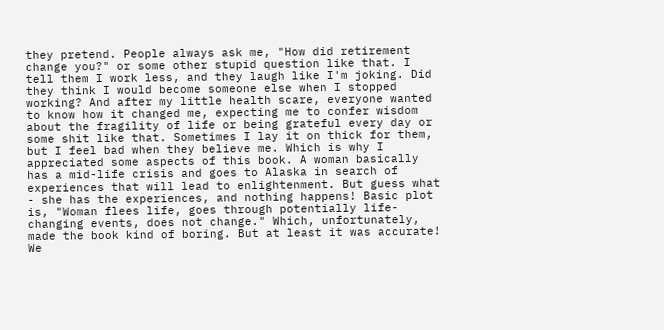they pretend. People always ask me, "How did retirement change you?" or some other stupid question like that. I tell them I work less, and they laugh like I'm joking. Did they think I would become someone else when I stopped working? And after my little health scare, everyone wanted to know how it changed me, expecting me to confer wisdom about the fragility of life or being grateful every day or some shit like that. Sometimes I lay it on thick for them, but I feel bad when they believe me. Which is why I appreciated some aspects of this book. A woman basically has a mid-life crisis and goes to Alaska in search of experiences that will lead to enlightenment. But guess what - she has the experiences, and nothing happens! Basic plot is, "Woman flees life, goes through potentially life-changing events, does not change." Which, unfortunately, made the book kind of boring. But at least it was accurate! We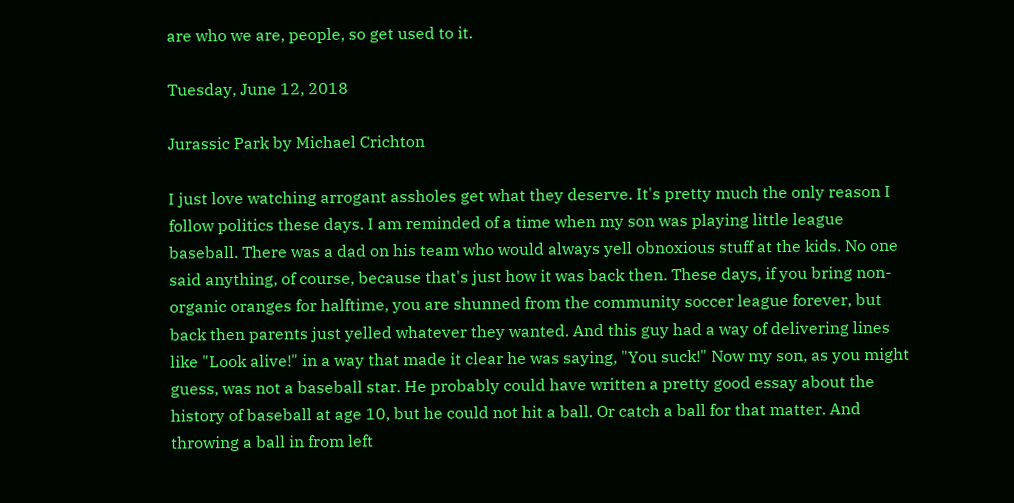are who we are, people, so get used to it.

Tuesday, June 12, 2018

Jurassic Park by Michael Crichton

I just love watching arrogant assholes get what they deserve. It's pretty much the only reason I follow politics these days. I am reminded of a time when my son was playing little league baseball. There was a dad on his team who would always yell obnoxious stuff at the kids. No one said anything, of course, because that's just how it was back then. These days, if you bring non-organic oranges for halftime, you are shunned from the community soccer league forever, but back then parents just yelled whatever they wanted. And this guy had a way of delivering lines like "Look alive!" in a way that made it clear he was saying, "You suck!" Now my son, as you might guess, was not a baseball star. He probably could have written a pretty good essay about the history of baseball at age 10, but he could not hit a ball. Or catch a ball for that matter. And throwing a ball in from left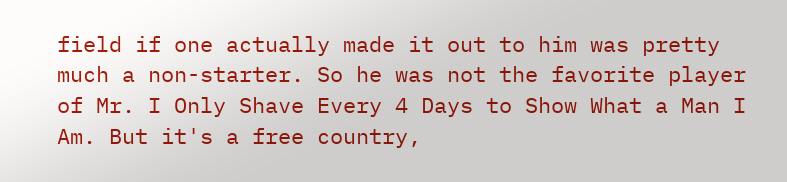field if one actually made it out to him was pretty much a non-starter. So he was not the favorite player of Mr. I Only Shave Every 4 Days to Show What a Man I Am. But it's a free country,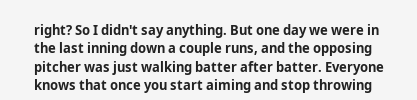right? So I didn't say anything. But one day we were in the last inning down a couple runs, and the opposing pitcher was just walking batter after batter. Everyone knows that once you start aiming and stop throwing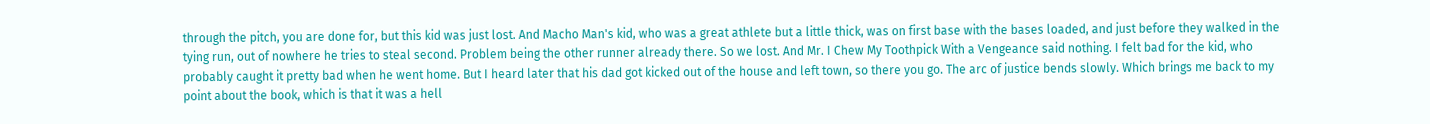through the pitch, you are done for, but this kid was just lost. And Macho Man's kid, who was a great athlete but a little thick, was on first base with the bases loaded, and just before they walked in the tying run, out of nowhere he tries to steal second. Problem being the other runner already there. So we lost. And Mr. I Chew My Toothpick With a Vengeance said nothing. I felt bad for the kid, who probably caught it pretty bad when he went home. But I heard later that his dad got kicked out of the house and left town, so there you go. The arc of justice bends slowly. Which brings me back to my point about the book, which is that it was a hell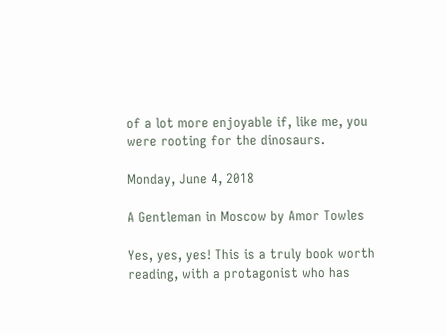of a lot more enjoyable if, like me, you were rooting for the dinosaurs.

Monday, June 4, 2018

A Gentleman in Moscow by Amor Towles

Yes, yes, yes! This is a truly book worth reading, with a protagonist who has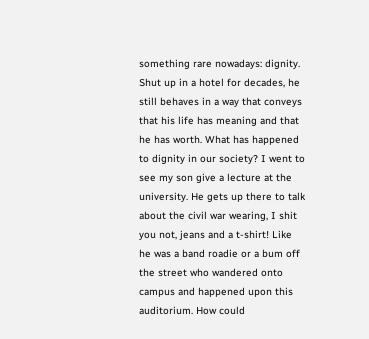something rare nowadays: dignity. Shut up in a hotel for decades, he still behaves in a way that conveys that his life has meaning and that he has worth. What has happened to dignity in our society? I went to see my son give a lecture at the university. He gets up there to talk about the civil war wearing, I shit you not, jeans and a t-shirt! Like he was a band roadie or a bum off the street who wandered onto campus and happened upon this auditorium. How could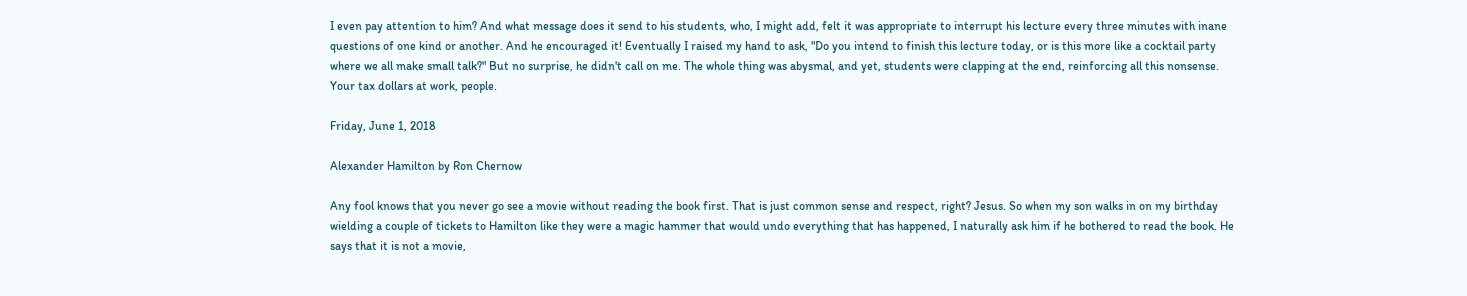I even pay attention to him? And what message does it send to his students, who, I might add, felt it was appropriate to interrupt his lecture every three minutes with inane questions of one kind or another. And he encouraged it! Eventually I raised my hand to ask, "Do you intend to finish this lecture today, or is this more like a cocktail party where we all make small talk?" But no surprise, he didn't call on me. The whole thing was abysmal, and yet, students were clapping at the end, reinforcing all this nonsense. Your tax dollars at work, people.

Friday, June 1, 2018

Alexander Hamilton by Ron Chernow

Any fool knows that you never go see a movie without reading the book first. That is just common sense and respect, right? Jesus. So when my son walks in on my birthday wielding a couple of tickets to Hamilton like they were a magic hammer that would undo everything that has happened, I naturally ask him if he bothered to read the book. He says that it is not a movie,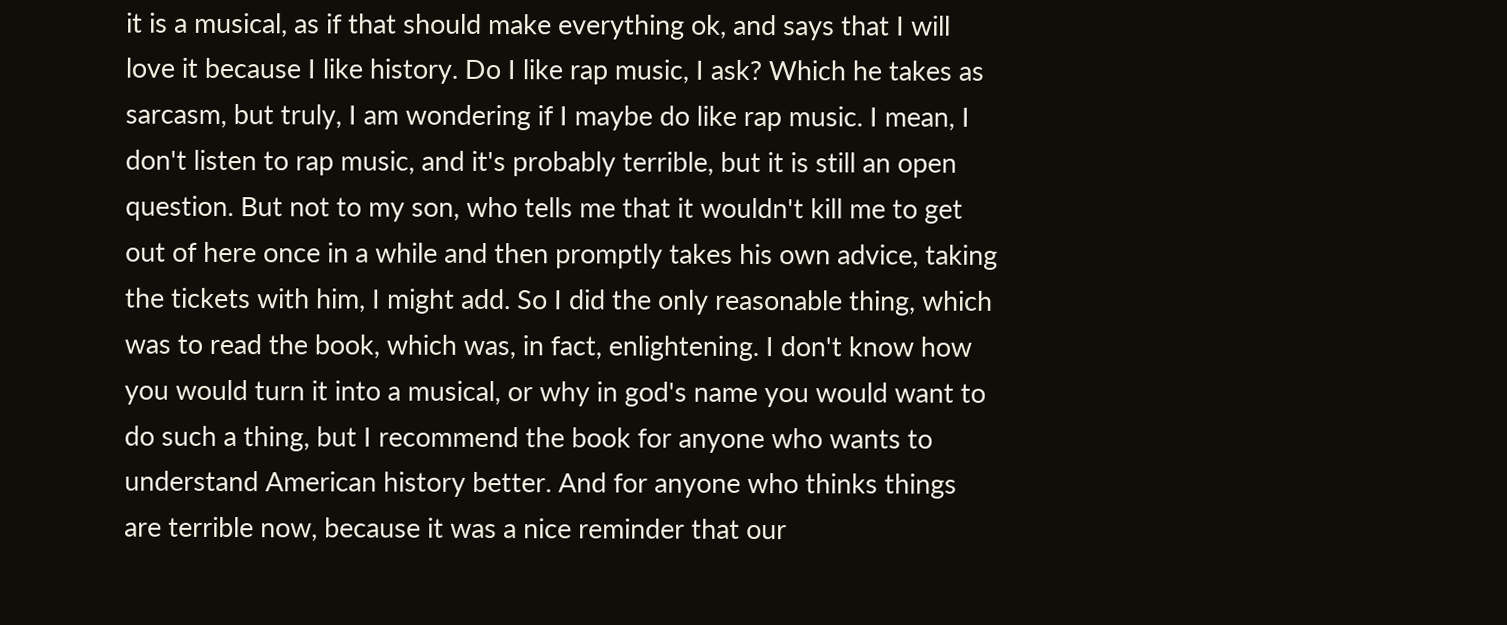it is a musical, as if that should make everything ok, and says that I will love it because I like history. Do I like rap music, I ask? Which he takes as sarcasm, but truly, I am wondering if I maybe do like rap music. I mean, I don't listen to rap music, and it's probably terrible, but it is still an open question. But not to my son, who tells me that it wouldn't kill me to get out of here once in a while and then promptly takes his own advice, taking the tickets with him, I might add. So I did the only reasonable thing, which was to read the book, which was, in fact, enlightening. I don't know how you would turn it into a musical, or why in god's name you would want to do such a thing, but I recommend the book for anyone who wants to understand American history better. And for anyone who thinks things are terrible now, because it was a nice reminder that our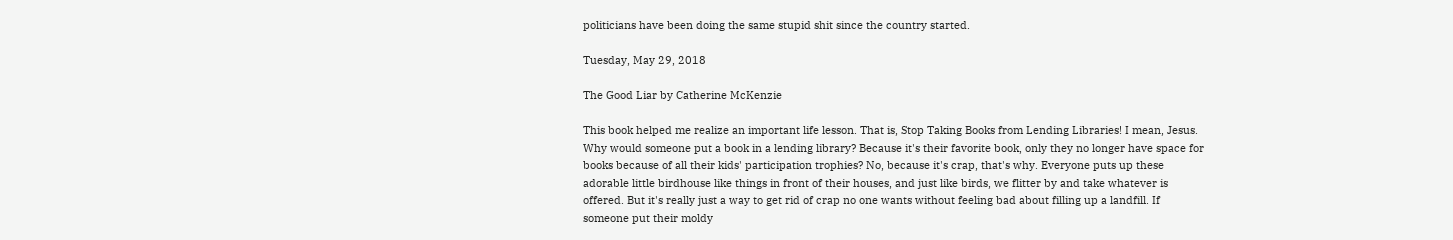politicians have been doing the same stupid shit since the country started.

Tuesday, May 29, 2018

The Good Liar by Catherine McKenzie

This book helped me realize an important life lesson. That is, Stop Taking Books from Lending Libraries! I mean, Jesus. Why would someone put a book in a lending library? Because it's their favorite book, only they no longer have space for books because of all their kids' participation trophies? No, because it's crap, that's why. Everyone puts up these adorable little birdhouse like things in front of their houses, and just like birds, we flitter by and take whatever is offered. But it's really just a way to get rid of crap no one wants without feeling bad about filling up a landfill. If someone put their moldy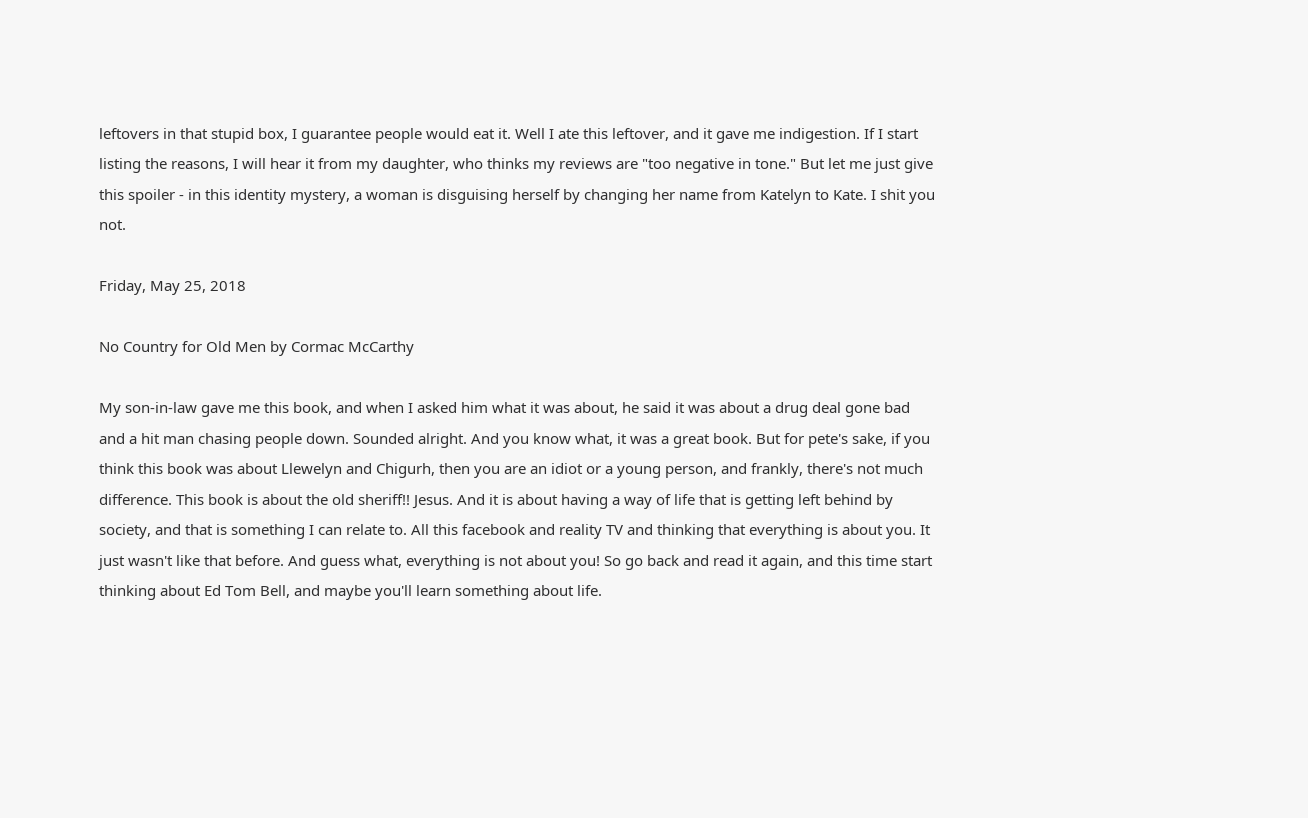leftovers in that stupid box, I guarantee people would eat it. Well I ate this leftover, and it gave me indigestion. If I start listing the reasons, I will hear it from my daughter, who thinks my reviews are "too negative in tone." But let me just give this spoiler - in this identity mystery, a woman is disguising herself by changing her name from Katelyn to Kate. I shit you not.

Friday, May 25, 2018

No Country for Old Men by Cormac McCarthy

My son-in-law gave me this book, and when I asked him what it was about, he said it was about a drug deal gone bad and a hit man chasing people down. Sounded alright. And you know what, it was a great book. But for pete's sake, if you think this book was about Llewelyn and Chigurh, then you are an idiot or a young person, and frankly, there's not much difference. This book is about the old sheriff!! Jesus. And it is about having a way of life that is getting left behind by society, and that is something I can relate to. All this facebook and reality TV and thinking that everything is about you. It just wasn't like that before. And guess what, everything is not about you! So go back and read it again, and this time start thinking about Ed Tom Bell, and maybe you'll learn something about life.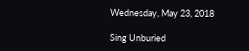Wednesday, May 23, 2018

Sing Unburied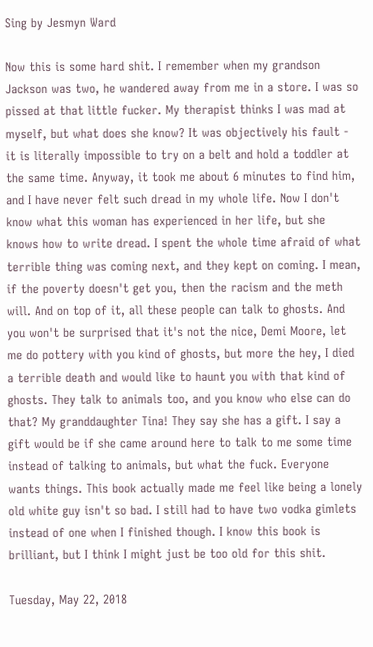Sing by Jesmyn Ward

Now this is some hard shit. I remember when my grandson Jackson was two, he wandered away from me in a store. I was so pissed at that little fucker. My therapist thinks I was mad at myself, but what does she know? It was objectively his fault - it is literally impossible to try on a belt and hold a toddler at the same time. Anyway, it took me about 6 minutes to find him, and I have never felt such dread in my whole life. Now I don't know what this woman has experienced in her life, but she knows how to write dread. I spent the whole time afraid of what terrible thing was coming next, and they kept on coming. I mean, if the poverty doesn't get you, then the racism and the meth will. And on top of it, all these people can talk to ghosts. And you won't be surprised that it's not the nice, Demi Moore, let me do pottery with you kind of ghosts, but more the hey, I died a terrible death and would like to haunt you with that kind of ghosts. They talk to animals too, and you know who else can do that? My granddaughter Tina! They say she has a gift. I say a gift would be if she came around here to talk to me some time instead of talking to animals, but what the fuck. Everyone wants things. This book actually made me feel like being a lonely old white guy isn't so bad. I still had to have two vodka gimlets instead of one when I finished though. I know this book is brilliant, but I think I might just be too old for this shit.

Tuesday, May 22, 2018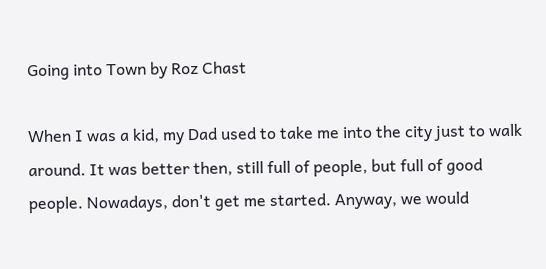Going into Town by Roz Chast

When I was a kid, my Dad used to take me into the city just to walk around. It was better then, still full of people, but full of good people. Nowadays, don't get me started. Anyway, we would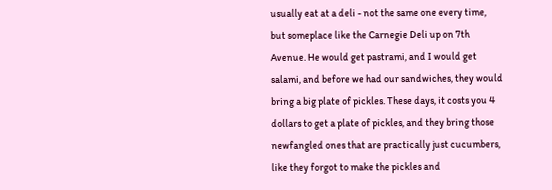usually eat at a deli - not the same one every time, but someplace like the Carnegie Deli up on 7th Avenue. He would get pastrami, and I would get salami, and before we had our sandwiches, they would bring a big plate of pickles. These days, it costs you 4 dollars to get a plate of pickles, and they bring those newfangled ones that are practically just cucumbers, like they forgot to make the pickles and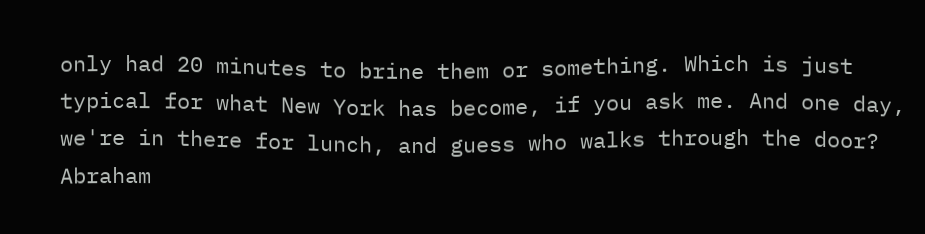only had 20 minutes to brine them or something. Which is just typical for what New York has become, if you ask me. And one day, we're in there for lunch, and guess who walks through the door? Abraham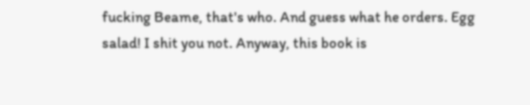fucking Beame, that's who. And guess what he orders. Egg salad! I shit you not. Anyway, this book is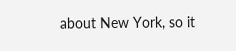about New York, so it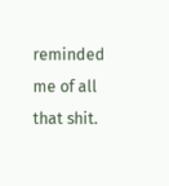reminded me of all that shit.